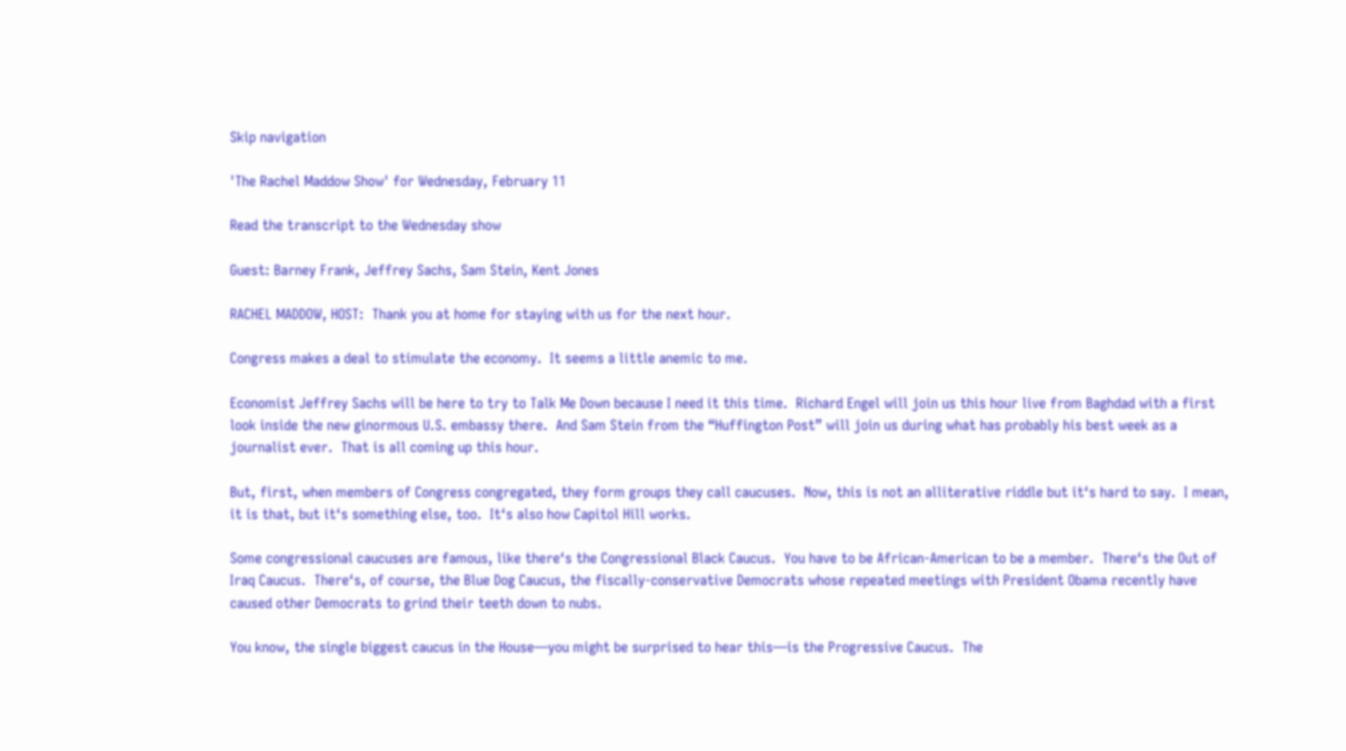Skip navigation

'The Rachel Maddow Show' for Wednesday, February 11

Read the transcript to the Wednesday show

Guest: Barney Frank, Jeffrey Sachs, Sam Stein, Kent Jones

RACHEL MADDOW, HOST:  Thank you at home for staying with us for the next hour.

Congress makes a deal to stimulate the economy.  It seems a little anemic to me.

Economist Jeffrey Sachs will be here to try to Talk Me Down because I need it this time.  Richard Engel will join us this hour live from Baghdad with a first look inside the new ginormous U.S. embassy there.  And Sam Stein from the “Huffington Post” will join us during what has probably his best week as a journalist ever.  That is all coming up this hour.

But, first, when members of Congress congregated, they form groups they call caucuses.  Now, this is not an alliterative riddle but it‘s hard to say.  I mean, it is that, but it‘s something else, too.  It‘s also how Capitol Hill works.

Some congressional caucuses are famous, like there‘s the Congressional Black Caucus.  You have to be African-American to be a member.  There‘s the Out of Iraq Caucus.  There‘s, of course, the Blue Dog Caucus, the fiscally-conservative Democrats whose repeated meetings with President Obama recently have caused other Democrats to grind their teeth down to nubs.

You know, the single biggest caucus in the House—you might be surprised to hear this—is the Progressive Caucus.  The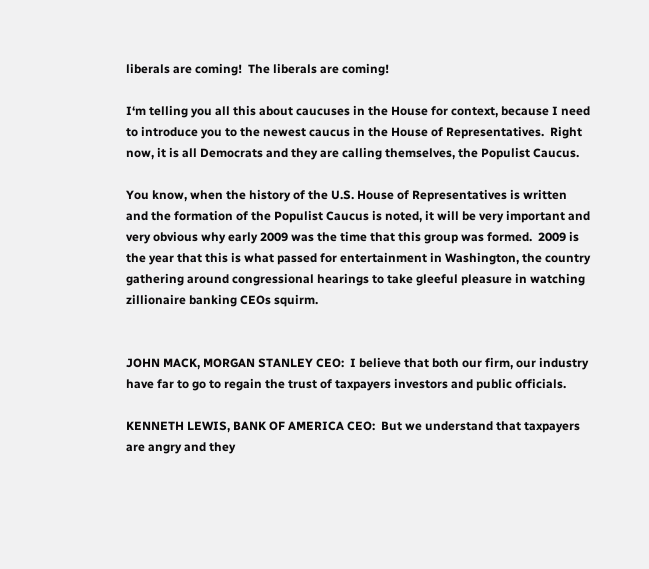liberals are coming!  The liberals are coming!

I‘m telling you all this about caucuses in the House for context, because I need to introduce you to the newest caucus in the House of Representatives.  Right now, it is all Democrats and they are calling themselves, the Populist Caucus.

You know, when the history of the U.S. House of Representatives is written and the formation of the Populist Caucus is noted, it will be very important and very obvious why early 2009 was the time that this group was formed.  2009 is the year that this is what passed for entertainment in Washington, the country gathering around congressional hearings to take gleeful pleasure in watching zillionaire banking CEOs squirm.


JOHN MACK, MORGAN STANLEY CEO:  I believe that both our firm, our industry have far to go to regain the trust of taxpayers investors and public officials.

KENNETH LEWIS, BANK OF AMERICA CEO:  But we understand that taxpayers are angry and they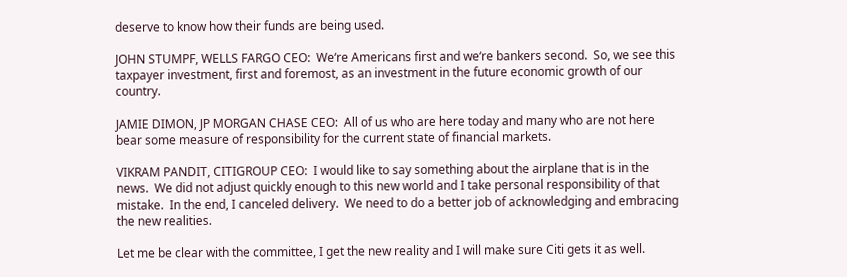deserve to know how their funds are being used.

JOHN STUMPF, WELLS FARGO CEO:  We‘re Americans first and we‘re bankers second.  So, we see this taxpayer investment, first and foremost, as an investment in the future economic growth of our country.

JAMIE DIMON, JP MORGAN CHASE CEO:  All of us who are here today and many who are not here bear some measure of responsibility for the current state of financial markets.

VIKRAM PANDIT, CITIGROUP CEO:  I would like to say something about the airplane that is in the news.  We did not adjust quickly enough to this new world and I take personal responsibility of that mistake.  In the end, I canceled delivery.  We need to do a better job of acknowledging and embracing the new realities.

Let me be clear with the committee, I get the new reality and I will make sure Citi gets it as well.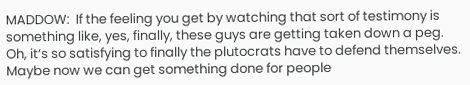MADDOW:  If the feeling you get by watching that sort of testimony is something like, yes, finally, these guys are getting taken down a peg.  Oh, it‘s so satisfying to finally the plutocrats have to defend themselves.  Maybe now we can get something done for people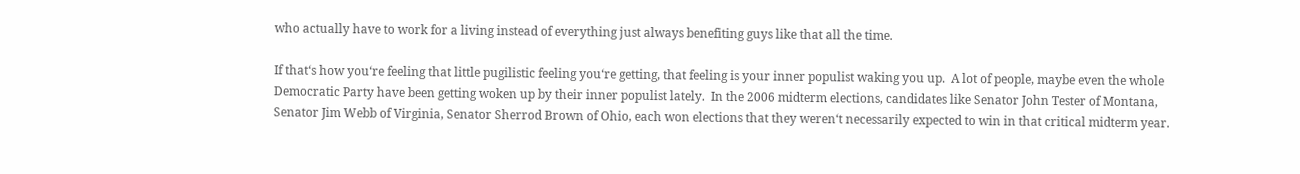who actually have to work for a living instead of everything just always benefiting guys like that all the time.

If that‘s how you‘re feeling that little pugilistic feeling you‘re getting, that feeling is your inner populist waking you up.  A lot of people, maybe even the whole Democratic Party have been getting woken up by their inner populist lately.  In the 2006 midterm elections, candidates like Senator John Tester of Montana, Senator Jim Webb of Virginia, Senator Sherrod Brown of Ohio, each won elections that they weren‘t necessarily expected to win in that critical midterm year.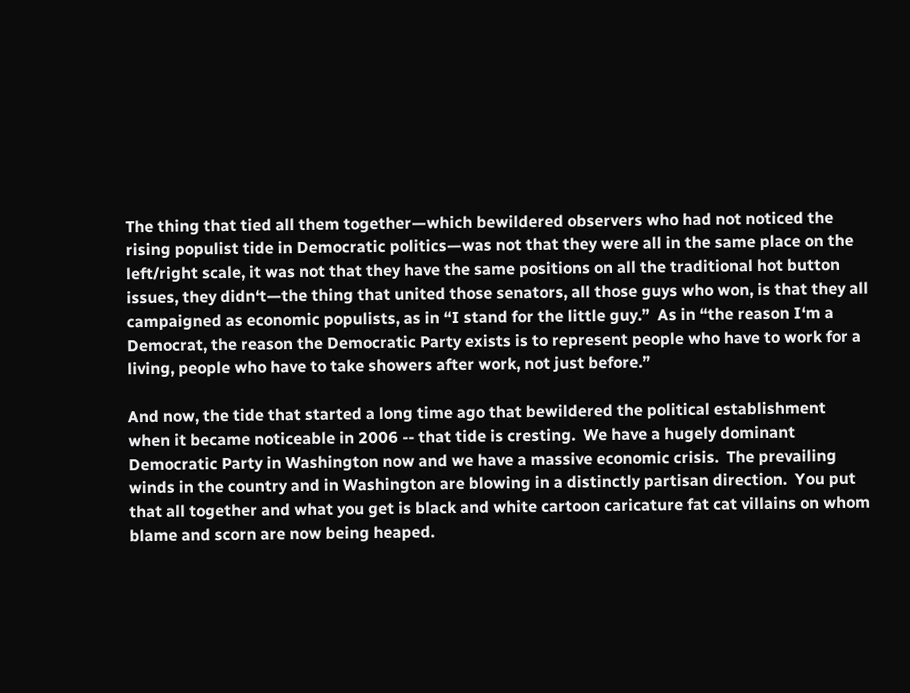The thing that tied all them together—which bewildered observers who had not noticed the rising populist tide in Democratic politics—was not that they were all in the same place on the left/right scale, it was not that they have the same positions on all the traditional hot button issues, they didn‘t—the thing that united those senators, all those guys who won, is that they all campaigned as economic populists, as in “I stand for the little guy.”  As in “the reason I‘m a Democrat, the reason the Democratic Party exists is to represent people who have to work for a living, people who have to take showers after work, not just before.”

And now, the tide that started a long time ago that bewildered the political establishment when it became noticeable in 2006 -- that tide is cresting.  We have a hugely dominant Democratic Party in Washington now and we have a massive economic crisis.  The prevailing winds in the country and in Washington are blowing in a distinctly partisan direction.  You put that all together and what you get is black and white cartoon caricature fat cat villains on whom blame and scorn are now being heaped.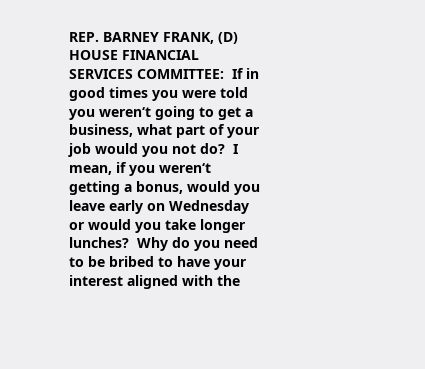REP. BARNEY FRANK, (D) HOUSE FINANCIAL SERVICES COMMITTEE:  If in good times you were told you weren‘t going to get a business, what part of your job would you not do?  I mean, if you weren‘t getting a bonus, would you leave early on Wednesday or would you take longer lunches?  Why do you need to be bribed to have your interest aligned with the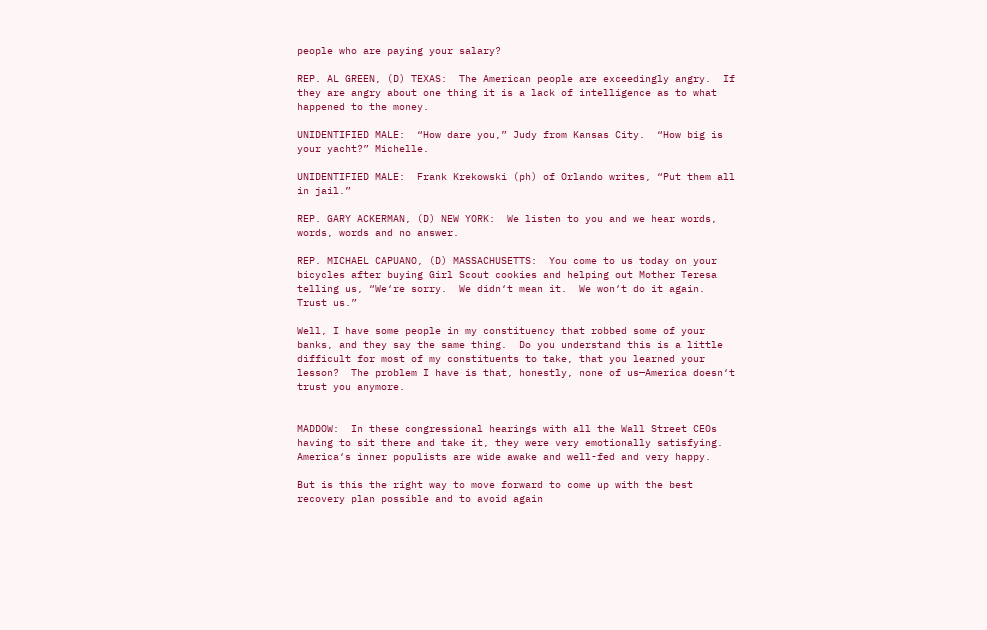people who are paying your salary?

REP. AL GREEN, (D) TEXAS:  The American people are exceedingly angry.  If they are angry about one thing it is a lack of intelligence as to what happened to the money.

UNIDENTIFIED MALE:  “How dare you,” Judy from Kansas City.  “How big is your yacht?” Michelle.

UNIDENTIFIED MALE:  Frank Krekowski (ph) of Orlando writes, “Put them all in jail.”

REP. GARY ACKERMAN, (D) NEW YORK:  We listen to you and we hear words, words, words and no answer.

REP. MICHAEL CAPUANO, (D) MASSACHUSETTS:  You come to us today on your bicycles after buying Girl Scout cookies and helping out Mother Teresa telling us, “We‘re sorry.  We didn‘t mean it.  We won‘t do it again.  Trust us.”

Well, I have some people in my constituency that robbed some of your banks, and they say the same thing.  Do you understand this is a little difficult for most of my constituents to take, that you learned your lesson?  The problem I have is that, honestly, none of us—America doesn‘t trust you anymore.


MADDOW:  In these congressional hearings with all the Wall Street CEOs having to sit there and take it, they were very emotionally satisfying.  America‘s inner populists are wide awake and well-fed and very happy.

But is this the right way to move forward to come up with the best recovery plan possible and to avoid again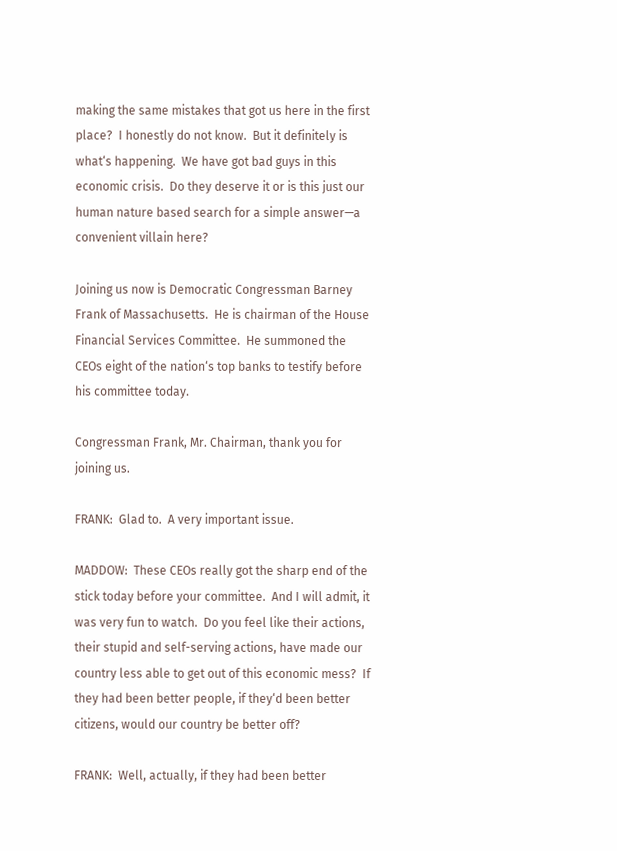making the same mistakes that got us here in the first place?  I honestly do not know.  But it definitely is what‘s happening.  We have got bad guys in this economic crisis.  Do they deserve it or is this just our human nature based search for a simple answer—a convenient villain here?

Joining us now is Democratic Congressman Barney Frank of Massachusetts.  He is chairman of the House Financial Services Committee.  He summoned the CEOs eight of the nation‘s top banks to testify before his committee today.

Congressman Frank, Mr. Chairman, thank you for joining us.

FRANK:  Glad to.  A very important issue.

MADDOW:  These CEOs really got the sharp end of the stick today before your committee.  And I will admit, it was very fun to watch.  Do you feel like their actions, their stupid and self-serving actions, have made our country less able to get out of this economic mess?  If they had been better people, if they‘d been better citizens, would our country be better off?

FRANK:  Well, actually, if they had been better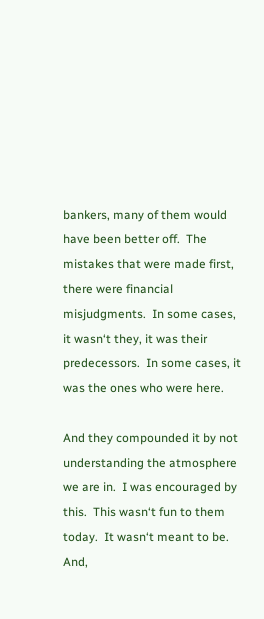bankers, many of them would have been better off.  The mistakes that were made first, there were financial misjudgments.  In some cases, it wasn‘t they, it was their predecessors.  In some cases, it was the ones who were here.

And they compounded it by not understanding the atmosphere we are in.  I was encouraged by this.  This wasn‘t fun to them today.  It wasn‘t meant to be.  And,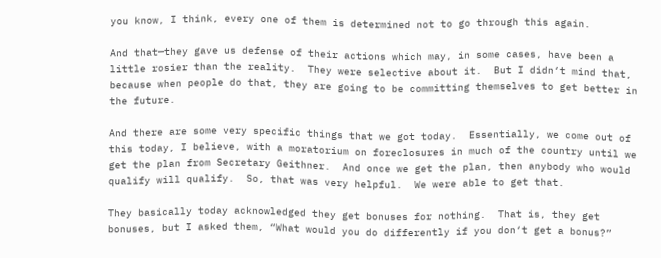you know, I think, every one of them is determined not to go through this again.

And that—they gave us defense of their actions which may, in some cases, have been a little rosier than the reality.  They were selective about it.  But I didn‘t mind that, because when people do that, they are going to be committing themselves to get better in the future.

And there are some very specific things that we got today.  Essentially, we come out of this today, I believe, with a moratorium on foreclosures in much of the country until we get the plan from Secretary Geithner.  And once we get the plan, then anybody who would qualify will qualify.  So, that was very helpful.  We were able to get that.

They basically today acknowledged they get bonuses for nothing.  That is, they get bonuses, but I asked them, “What would you do differently if you don‘t get a bonus?”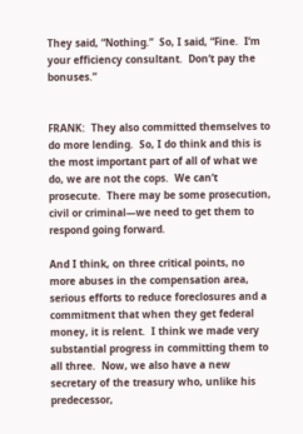They said, “Nothing.”  So, I said, “Fine.  I‘m your efficiency consultant.  Don‘t pay the bonuses.”


FRANK:  They also committed themselves to do more lending.  So, I do think and this is the most important part of all of what we do, we are not the cops.  We can‘t prosecute.  There may be some prosecution, civil or criminal—we need to get them to respond going forward.

And I think, on three critical points, no more abuses in the compensation area, serious efforts to reduce foreclosures and a commitment that when they get federal money, it is relent.  I think we made very substantial progress in committing them to all three.  Now, we also have a new secretary of the treasury who, unlike his predecessor,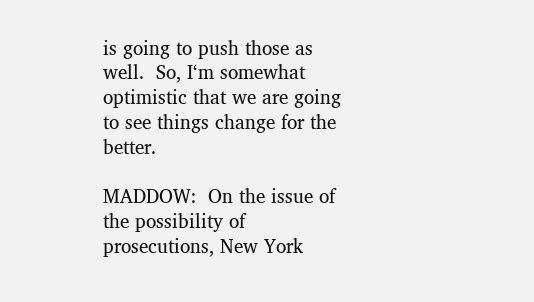is going to push those as well.  So, I‘m somewhat optimistic that we are going to see things change for the better.

MADDOW:  On the issue of the possibility of prosecutions, New York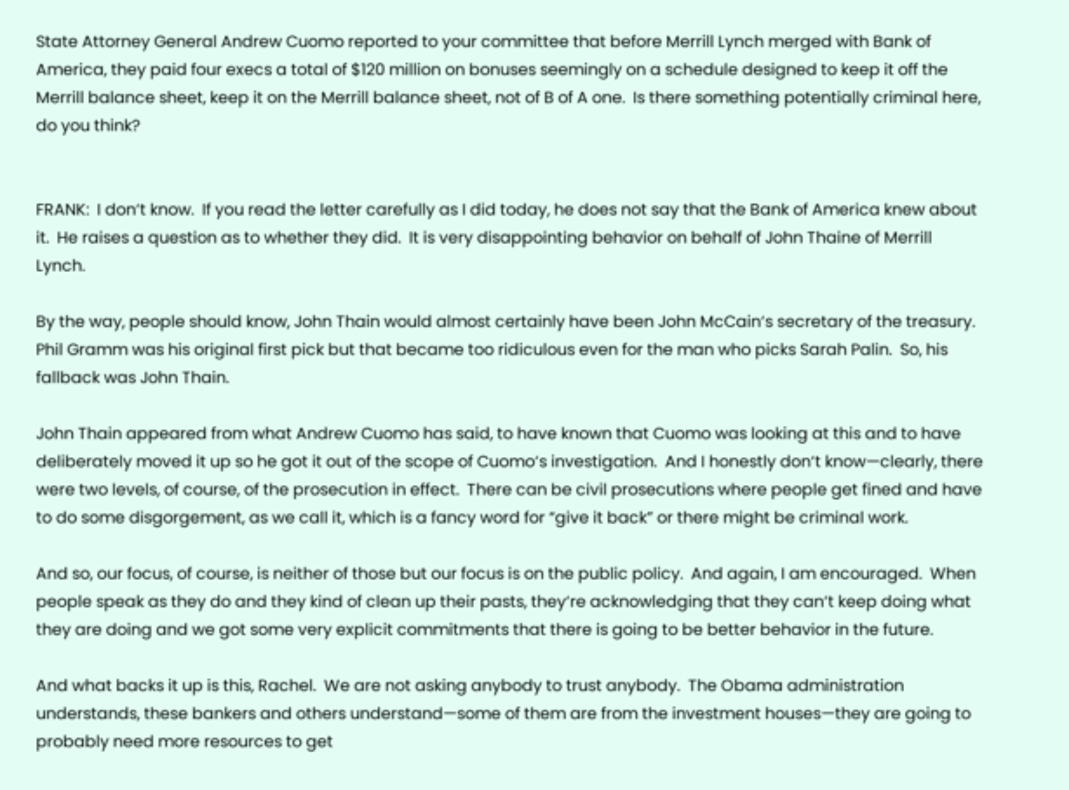State Attorney General Andrew Cuomo reported to your committee that before Merrill Lynch merged with Bank of America, they paid four execs a total of $120 million on bonuses seemingly on a schedule designed to keep it off the Merrill balance sheet, keep it on the Merrill balance sheet, not of B of A one.  Is there something potentially criminal here, do you think?


FRANK:  I don‘t know.  If you read the letter carefully as I did today, he does not say that the Bank of America knew about it.  He raises a question as to whether they did.  It is very disappointing behavior on behalf of John Thaine of Merrill Lynch.

By the way, people should know, John Thain would almost certainly have been John McCain‘s secretary of the treasury.  Phil Gramm was his original first pick but that became too ridiculous even for the man who picks Sarah Palin.  So, his fallback was John Thain.

John Thain appeared from what Andrew Cuomo has said, to have known that Cuomo was looking at this and to have deliberately moved it up so he got it out of the scope of Cuomo‘s investigation.  And I honestly don‘t know—clearly, there were two levels, of course, of the prosecution in effect.  There can be civil prosecutions where people get fined and have to do some disgorgement, as we call it, which is a fancy word for “give it back” or there might be criminal work.

And so, our focus, of course, is neither of those but our focus is on the public policy.  And again, I am encouraged.  When people speak as they do and they kind of clean up their pasts, they‘re acknowledging that they can‘t keep doing what they are doing and we got some very explicit commitments that there is going to be better behavior in the future.

And what backs it up is this, Rachel.  We are not asking anybody to trust anybody.  The Obama administration understands, these bankers and others understand—some of them are from the investment houses—they are going to probably need more resources to get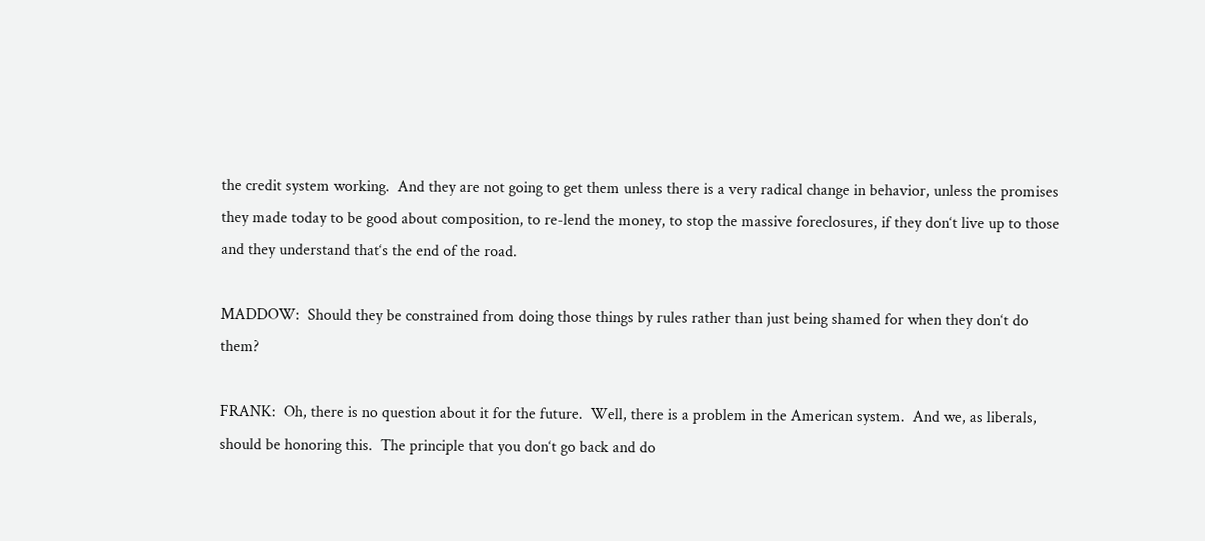the credit system working.  And they are not going to get them unless there is a very radical change in behavior, unless the promises they made today to be good about composition, to re-lend the money, to stop the massive foreclosures, if they don‘t live up to those and they understand that‘s the end of the road.

MADDOW:  Should they be constrained from doing those things by rules rather than just being shamed for when they don‘t do them?

FRANK:  Oh, there is no question about it for the future.  Well, there is a problem in the American system.  And we, as liberals, should be honoring this.  The principle that you don‘t go back and do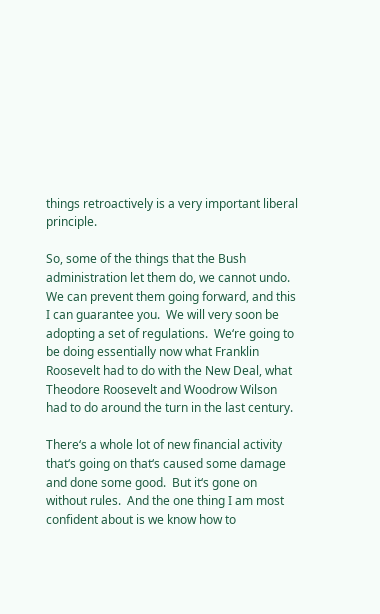things retroactively is a very important liberal principle.

So, some of the things that the Bush administration let them do, we cannot undo.  We can prevent them going forward, and this I can guarantee you.  We will very soon be adopting a set of regulations.  We‘re going to be doing essentially now what Franklin Roosevelt had to do with the New Deal, what Theodore Roosevelt and Woodrow Wilson had to do around the turn in the last century.

There‘s a whole lot of new financial activity that‘s going on that‘s caused some damage and done some good.  But it‘s gone on without rules.  And the one thing I am most confident about is we know how to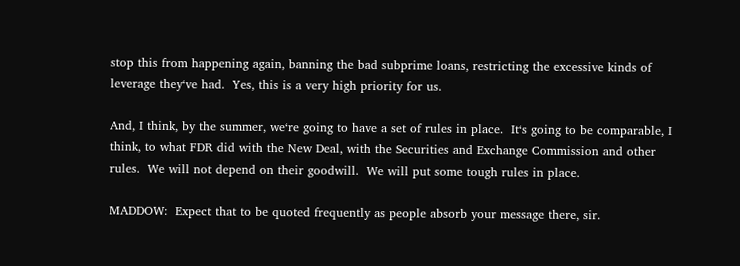stop this from happening again, banning the bad subprime loans, restricting the excessive kinds of leverage they‘ve had.  Yes, this is a very high priority for us.

And, I think, by the summer, we‘re going to have a set of rules in place.  It‘s going to be comparable, I think, to what FDR did with the New Deal, with the Securities and Exchange Commission and other rules.  We will not depend on their goodwill.  We will put some tough rules in place.

MADDOW:  Expect that to be quoted frequently as people absorb your message there, sir.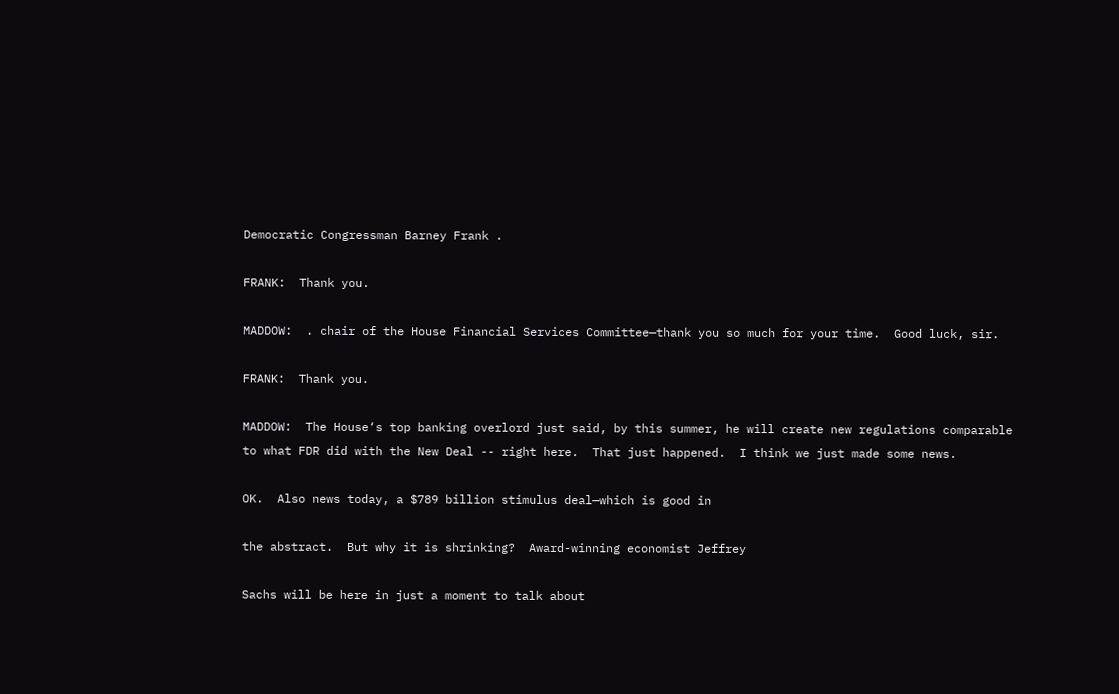Democratic Congressman Barney Frank .

FRANK:  Thank you.

MADDOW:  . chair of the House Financial Services Committee—thank you so much for your time.  Good luck, sir.

FRANK:  Thank you.

MADDOW:  The House‘s top banking overlord just said, by this summer, he will create new regulations comparable to what FDR did with the New Deal -- right here.  That just happened.  I think we just made some news.

OK.  Also news today, a $789 billion stimulus deal—which is good in

the abstract.  But why it is shrinking?  Award-winning economist Jeffrey

Sachs will be here in just a moment to talk about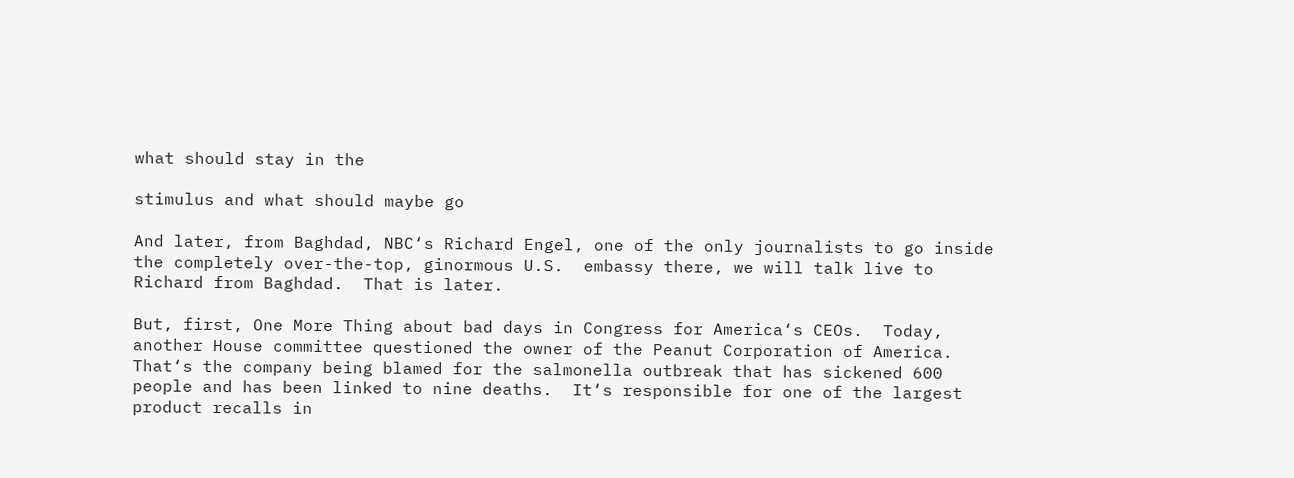what should stay in the

stimulus and what should maybe go

And later, from Baghdad, NBC‘s Richard Engel, one of the only journalists to go inside the completely over-the-top, ginormous U.S.  embassy there, we will talk live to Richard from Baghdad.  That is later.

But, first, One More Thing about bad days in Congress for America‘s CEOs.  Today, another House committee questioned the owner of the Peanut Corporation of America.  That‘s the company being blamed for the salmonella outbreak that has sickened 600 people and has been linked to nine deaths.  It‘s responsible for one of the largest product recalls in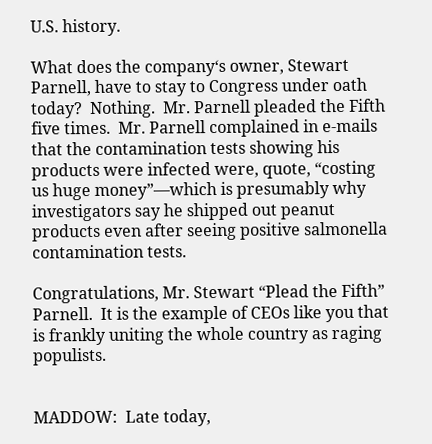U.S. history.

What does the company‘s owner, Stewart Parnell, have to stay to Congress under oath today?  Nothing.  Mr. Parnell pleaded the Fifth five times.  Mr. Parnell complained in e-mails that the contamination tests showing his products were infected were, quote, “costing us huge money”—which is presumably why investigators say he shipped out peanut products even after seeing positive salmonella contamination tests.

Congratulations, Mr. Stewart “Plead the Fifth” Parnell.  It is the example of CEOs like you that is frankly uniting the whole country as raging populists.


MADDOW:  Late today,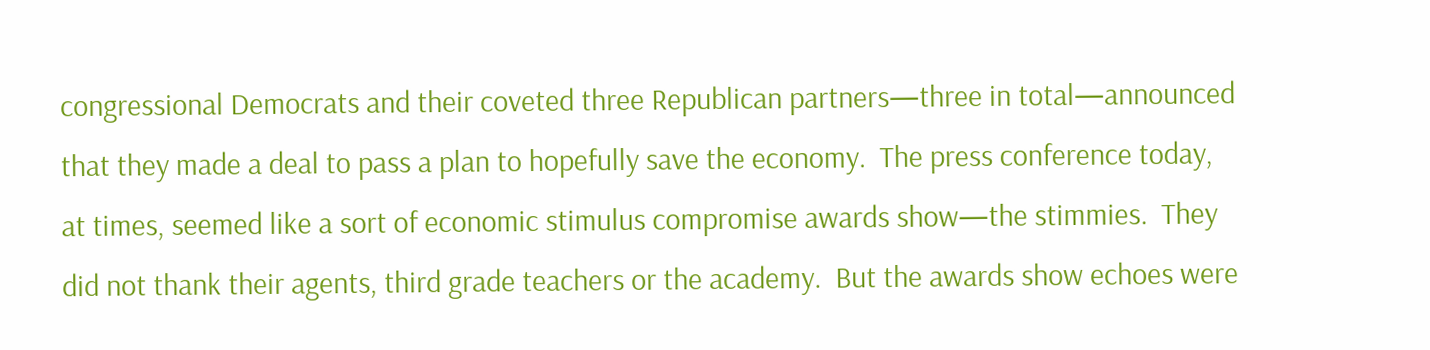congressional Democrats and their coveted three Republican partners—three in total—announced that they made a deal to pass a plan to hopefully save the economy.  The press conference today, at times, seemed like a sort of economic stimulus compromise awards show—the stimmies.  They did not thank their agents, third grade teachers or the academy.  But the awards show echoes were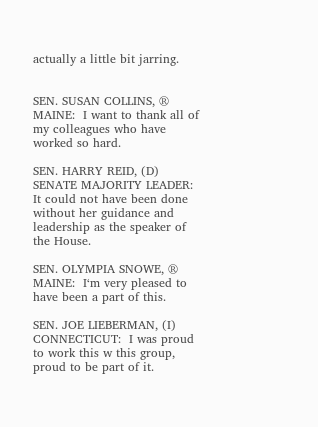actually a little bit jarring.


SEN. SUSAN COLLINS, ® MAINE:  I want to thank all of my colleagues who have worked so hard.

SEN. HARRY REID, (D) SENATE MAJORITY LEADER:  It could not have been done without her guidance and leadership as the speaker of the House.

SEN. OLYMPIA SNOWE, ® MAINE:  I‘m very pleased to have been a part of this.

SEN. JOE LIEBERMAN, (I) CONNECTICUT:  I was proud to work this w this group, proud to be part of it.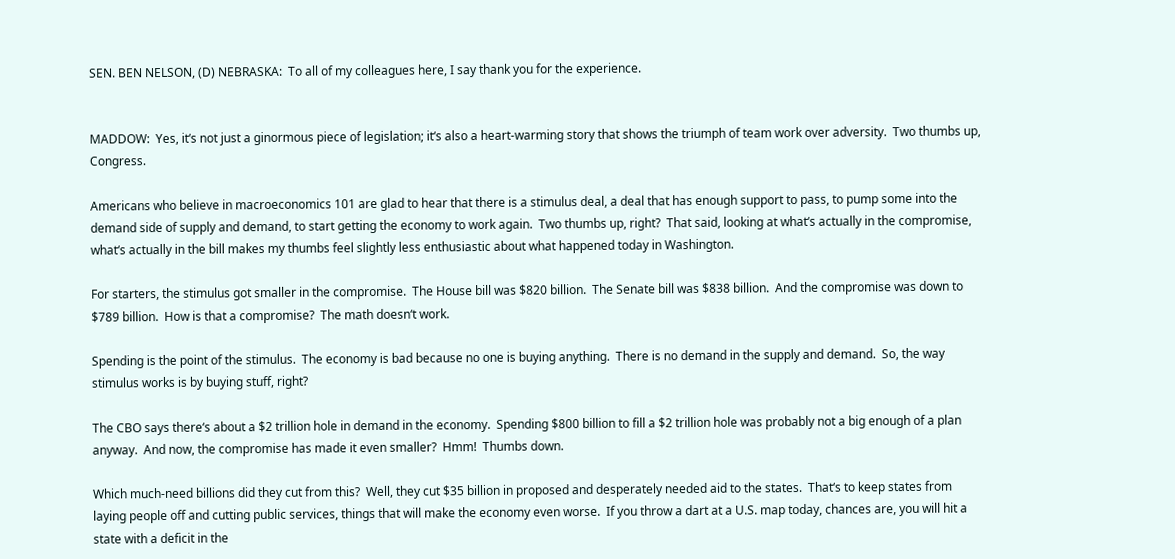SEN. BEN NELSON, (D) NEBRASKA:  To all of my colleagues here, I say thank you for the experience.


MADDOW:  Yes, it‘s not just a ginormous piece of legislation; it‘s also a heart-warming story that shows the triumph of team work over adversity.  Two thumbs up, Congress.

Americans who believe in macroeconomics 101 are glad to hear that there is a stimulus deal, a deal that has enough support to pass, to pump some into the demand side of supply and demand, to start getting the economy to work again.  Two thumbs up, right?  That said, looking at what‘s actually in the compromise, what‘s actually in the bill makes my thumbs feel slightly less enthusiastic about what happened today in Washington.

For starters, the stimulus got smaller in the compromise.  The House bill was $820 billion.  The Senate bill was $838 billion.  And the compromise was down to $789 billion.  How is that a compromise?  The math doesn‘t work.

Spending is the point of the stimulus.  The economy is bad because no one is buying anything.  There is no demand in the supply and demand.  So, the way stimulus works is by buying stuff, right?

The CBO says there‘s about a $2 trillion hole in demand in the economy.  Spending $800 billion to fill a $2 trillion hole was probably not a big enough of a plan anyway.  And now, the compromise has made it even smaller?  Hmm!  Thumbs down.

Which much-need billions did they cut from this?  Well, they cut $35 billion in proposed and desperately needed aid to the states.  That‘s to keep states from laying people off and cutting public services, things that will make the economy even worse.  If you throw a dart at a U.S. map today, chances are, you will hit a state with a deficit in the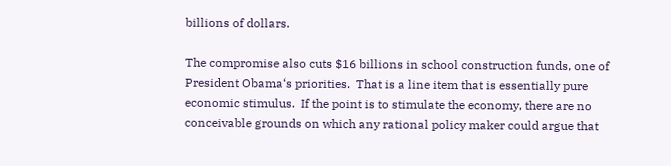billions of dollars.

The compromise also cuts $16 billions in school construction funds, one of President Obama‘s priorities.  That is a line item that is essentially pure economic stimulus.  If the point is to stimulate the economy, there are no conceivable grounds on which any rational policy maker could argue that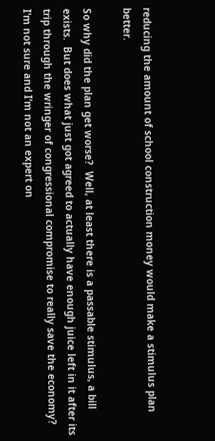reducing the amount of school construction money would make a stimulus plan better.

So why did the plan get worse?  Well, at least there is a passable stimulus, a bill exists.  But does what just got agreed to actually have enough juice left in it after its trip through the wringer of congressional compromise to really save the economy?  I‘m not sure and I‘m not an expert on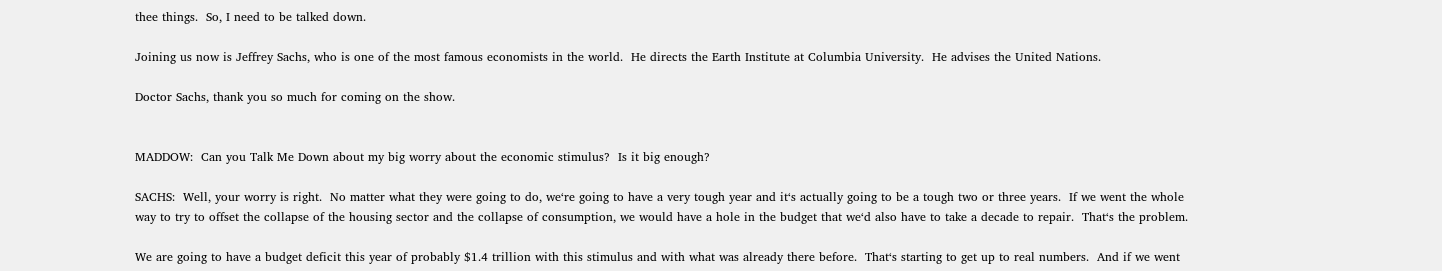thee things.  So, I need to be talked down.

Joining us now is Jeffrey Sachs, who is one of the most famous economists in the world.  He directs the Earth Institute at Columbia University.  He advises the United Nations.

Doctor Sachs, thank you so much for coming on the show.


MADDOW:  Can you Talk Me Down about my big worry about the economic stimulus?  Is it big enough?

SACHS:  Well, your worry is right.  No matter what they were going to do, we‘re going to have a very tough year and it‘s actually going to be a tough two or three years.  If we went the whole way to try to offset the collapse of the housing sector and the collapse of consumption, we would have a hole in the budget that we‘d also have to take a decade to repair.  That‘s the problem.

We are going to have a budget deficit this year of probably $1.4 trillion with this stimulus and with what was already there before.  That‘s starting to get up to real numbers.  And if we went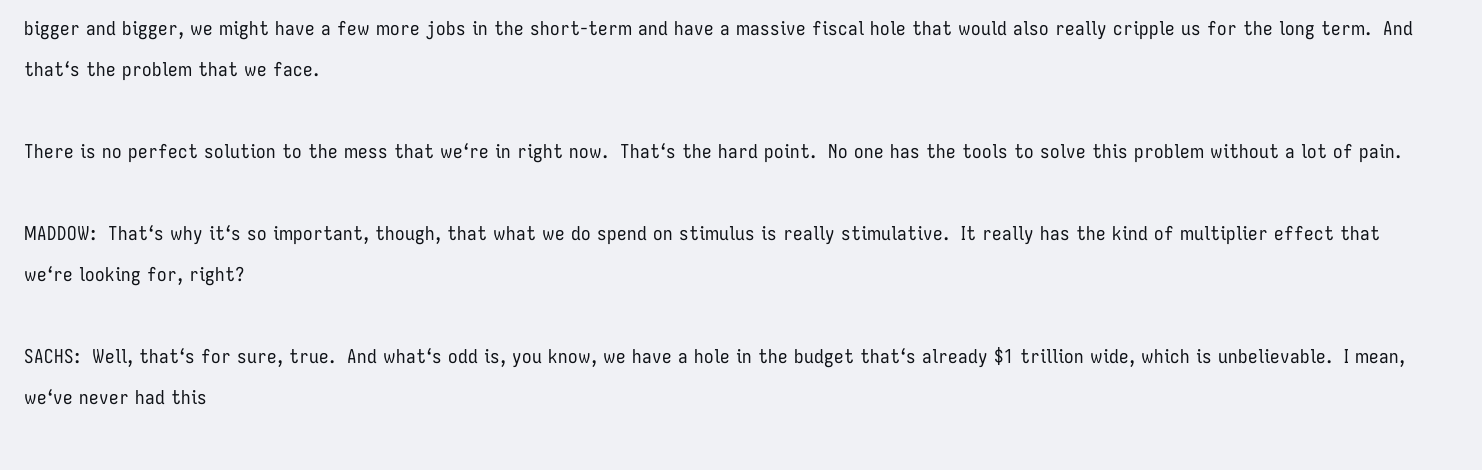bigger and bigger, we might have a few more jobs in the short-term and have a massive fiscal hole that would also really cripple us for the long term.  And that‘s the problem that we face.

There is no perfect solution to the mess that we‘re in right now.  That‘s the hard point.  No one has the tools to solve this problem without a lot of pain.

MADDOW:  That‘s why it‘s so important, though, that what we do spend on stimulus is really stimulative.  It really has the kind of multiplier effect that we‘re looking for, right?

SACHS:  Well, that‘s for sure, true.  And what‘s odd is, you know, we have a hole in the budget that‘s already $1 trillion wide, which is unbelievable.  I mean, we‘ve never had this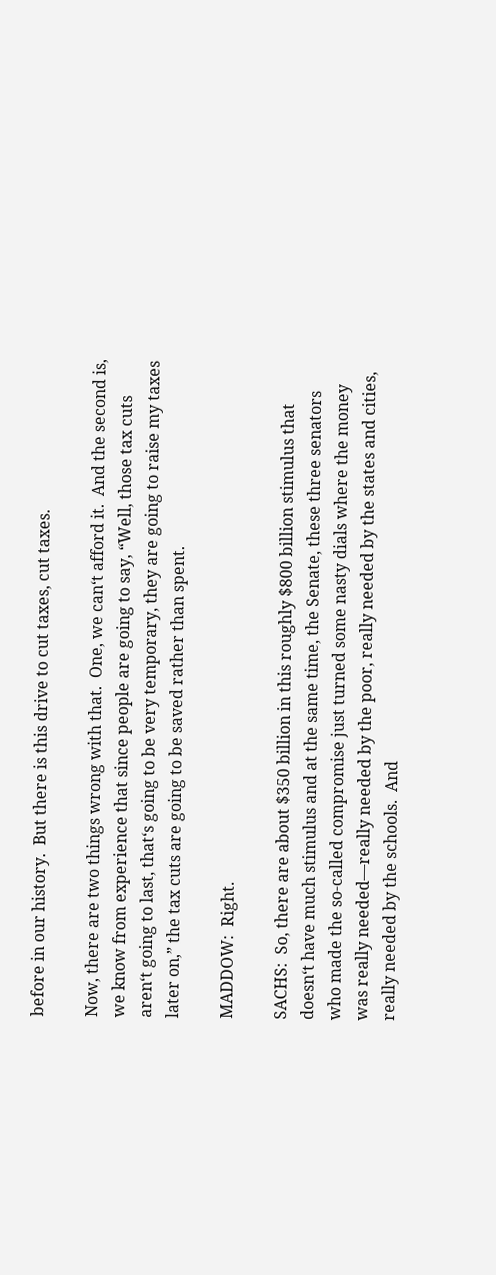before in our history.  But there is this drive to cut taxes, cut taxes.

Now, there are two things wrong with that.  One, we can‘t afford it.  And the second is, we know from experience that since people are going to say, “Well, those tax cuts aren‘t going to last, that‘s going to be very temporary, they are going to raise my taxes later on,” the tax cuts are going to be saved rather than spent.

MADDOW:  Right.

SACHS:  So, there are about $350 billion in this roughly $800 billion stimulus that doesn‘t have much stimulus and at the same time, the Senate, these three senators who made the so-called compromise just turned some nasty dials where the money was really needed—really needed by the poor, really needed by the states and cities, really needed by the schools.  And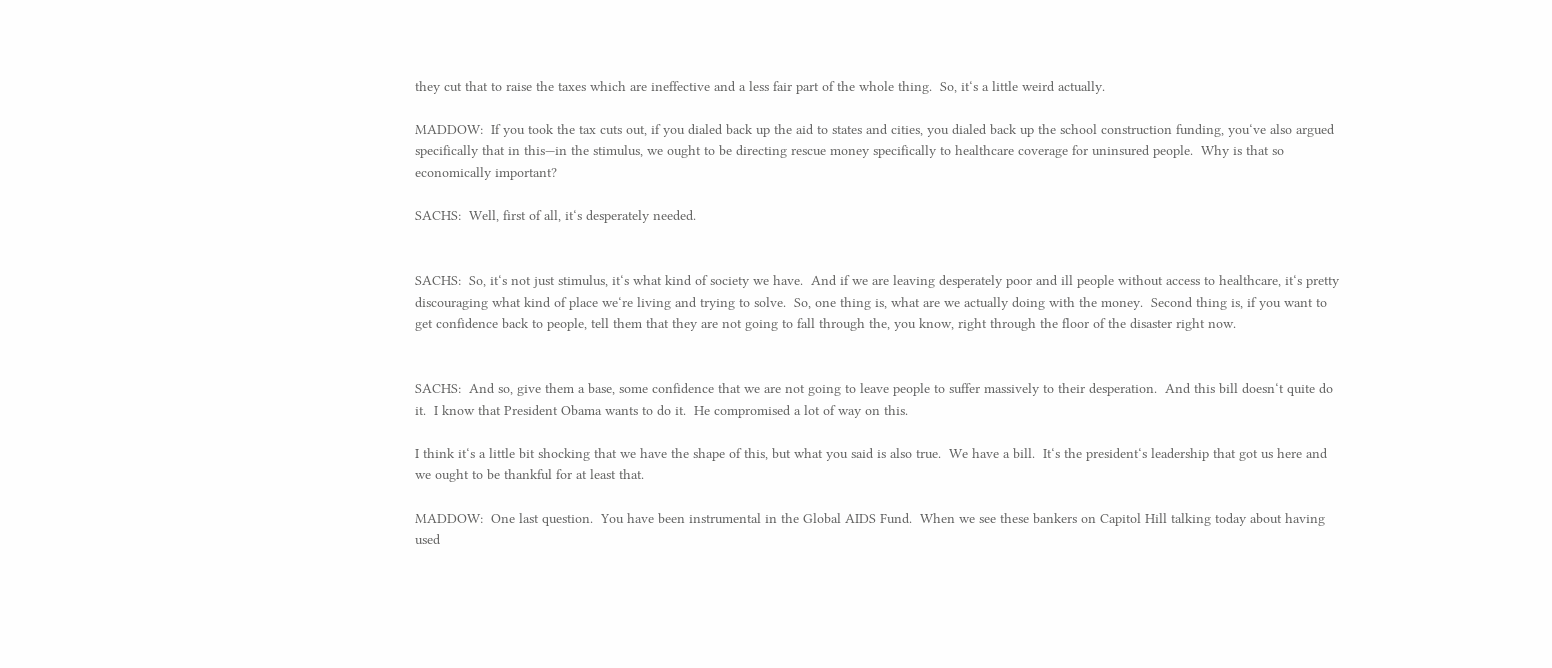they cut that to raise the taxes which are ineffective and a less fair part of the whole thing.  So, it‘s a little weird actually.

MADDOW:  If you took the tax cuts out, if you dialed back up the aid to states and cities, you dialed back up the school construction funding, you‘ve also argued specifically that in this—in the stimulus, we ought to be directing rescue money specifically to healthcare coverage for uninsured people.  Why is that so economically important?

SACHS:  Well, first of all, it‘s desperately needed.


SACHS:  So, it‘s not just stimulus, it‘s what kind of society we have.  And if we are leaving desperately poor and ill people without access to healthcare, it‘s pretty discouraging what kind of place we‘re living and trying to solve.  So, one thing is, what are we actually doing with the money.  Second thing is, if you want to get confidence back to people, tell them that they are not going to fall through the, you know, right through the floor of the disaster right now.


SACHS:  And so, give them a base, some confidence that we are not going to leave people to suffer massively to their desperation.  And this bill doesn‘t quite do it.  I know that President Obama wants to do it.  He compromised a lot of way on this.

I think it‘s a little bit shocking that we have the shape of this, but what you said is also true.  We have a bill.  It‘s the president‘s leadership that got us here and we ought to be thankful for at least that.

MADDOW:  One last question.  You have been instrumental in the Global AIDS Fund.  When we see these bankers on Capitol Hill talking today about having used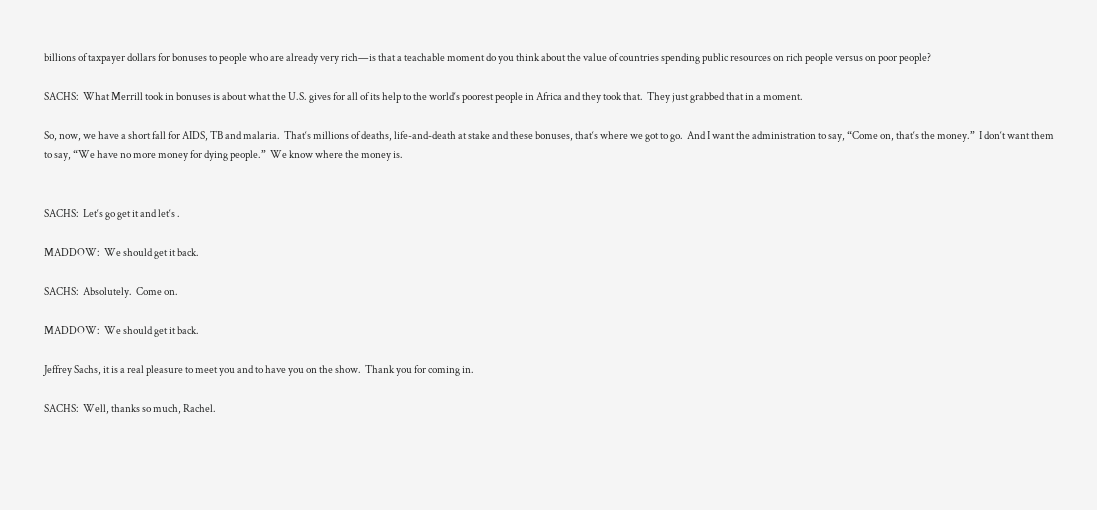billions of taxpayer dollars for bonuses to people who are already very rich—is that a teachable moment do you think about the value of countries spending public resources on rich people versus on poor people?

SACHS:  What Merrill took in bonuses is about what the U.S. gives for all of its help to the world‘s poorest people in Africa and they took that.  They just grabbed that in a moment.

So, now, we have a short fall for AIDS, TB and malaria.  That‘s millions of deaths, life-and-death at stake and these bonuses, that‘s where we got to go.  And I want the administration to say, “Come on, that‘s the money.”  I don‘t want them to say, “We have no more money for dying people.”  We know where the money is.


SACHS:  Let‘s go get it and let‘s .

MADDOW:  We should get it back.

SACHS:  Absolutely.  Come on.

MADDOW:  We should get it back.

Jeffrey Sachs, it is a real pleasure to meet you and to have you on the show.  Thank you for coming in.

SACHS:  Well, thanks so much, Rachel.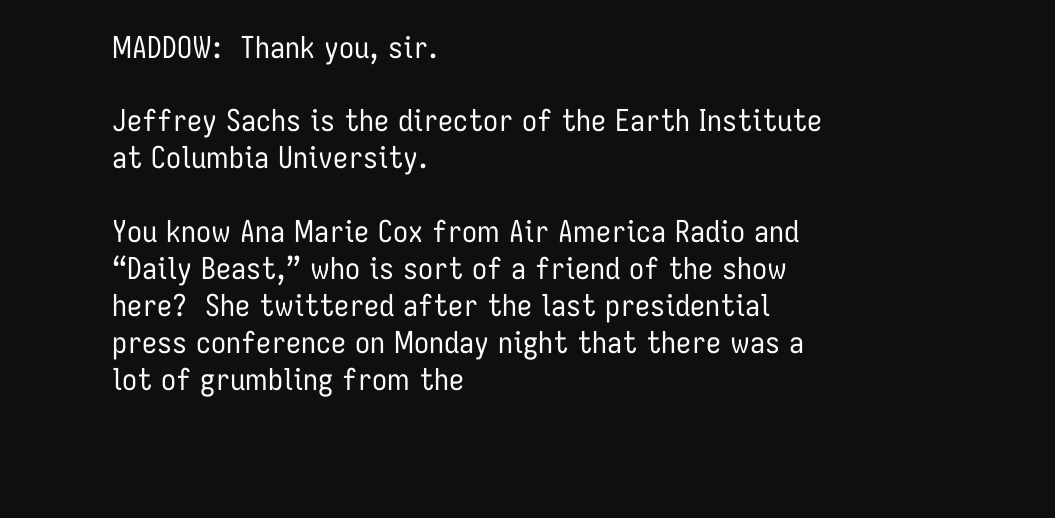MADDOW:  Thank you, sir.

Jeffrey Sachs is the director of the Earth Institute at Columbia University.

You know Ana Marie Cox from Air America Radio and “Daily Beast,” who is sort of a friend of the show here?  She twittered after the last presidential press conference on Monday night that there was a lot of grumbling from the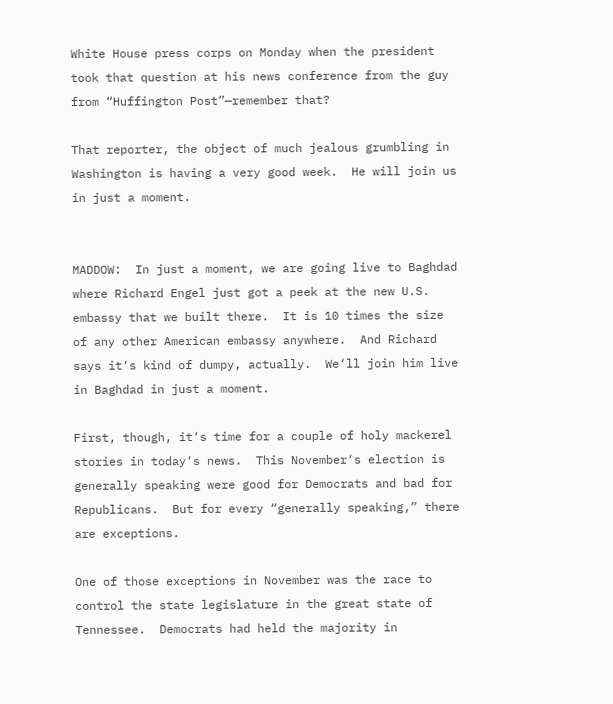White House press corps on Monday when the president took that question at his news conference from the guy from “Huffington Post”—remember that?

That reporter, the object of much jealous grumbling in Washington is having a very good week.  He will join us in just a moment.


MADDOW:  In just a moment, we are going live to Baghdad where Richard Engel just got a peek at the new U.S. embassy that we built there.  It is 10 times the size of any other American embassy anywhere.  And Richard says it‘s kind of dumpy, actually.  We‘ll join him live in Baghdad in just a moment.

First, though, it‘s time for a couple of holy mackerel stories in today‘s news.  This November‘s election is generally speaking were good for Democrats and bad for Republicans.  But for every “generally speaking,” there are exceptions.

One of those exceptions in November was the race to control the state legislature in the great state of Tennessee.  Democrats had held the majority in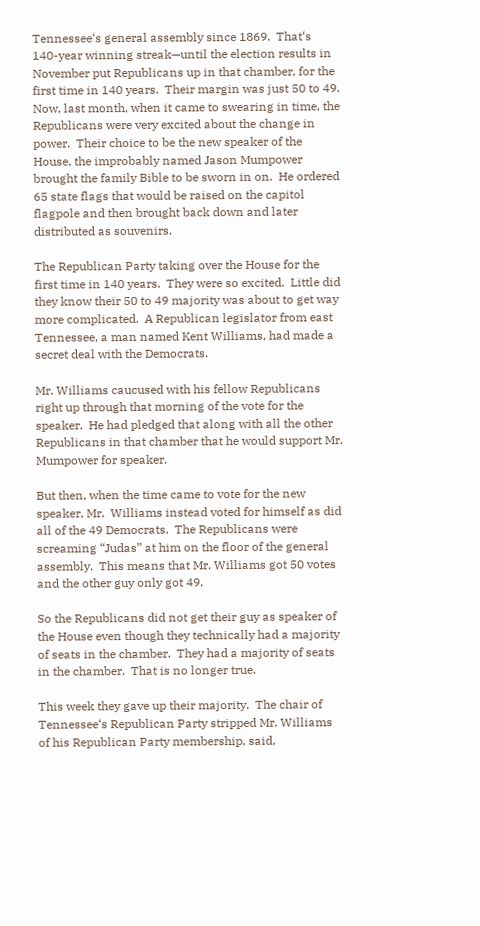Tennessee‘s general assembly since 1869.  That‘s 140-year winning streak—until the election results in November put Republicans up in that chamber, for the first time in 140 years.  Their margin was just 50 to 49.  Now, last month, when it came to swearing in time, the Republicans were very excited about the change in power.  Their choice to be the new speaker of the House, the improbably named Jason Mumpower brought the family Bible to be sworn in on.  He ordered 65 state flags that would be raised on the capitol flagpole and then brought back down and later distributed as souvenirs.

The Republican Party taking over the House for the first time in 140 years.  They were so excited.  Little did they know their 50 to 49 majority was about to get way more complicated.  A Republican legislator from east Tennessee, a man named Kent Williams, had made a secret deal with the Democrats.

Mr. Williams caucused with his fellow Republicans right up through that morning of the vote for the speaker.  He had pledged that along with all the other Republicans in that chamber that he would support Mr. Mumpower for speaker.

But then, when the time came to vote for the new speaker, Mr.  Williams instead voted for himself as did all of the 49 Democrats.  The Republicans were screaming “Judas” at him on the floor of the general assembly.  This means that Mr. Williams got 50 votes and the other guy only got 49.

So the Republicans did not get their guy as speaker of the House even though they technically had a majority of seats in the chamber.  They had a majority of seats in the chamber.  That is no longer true.

This week they gave up their majority.  The chair of Tennessee‘s Republican Party stripped Mr. Williams of his Republican Party membership, said,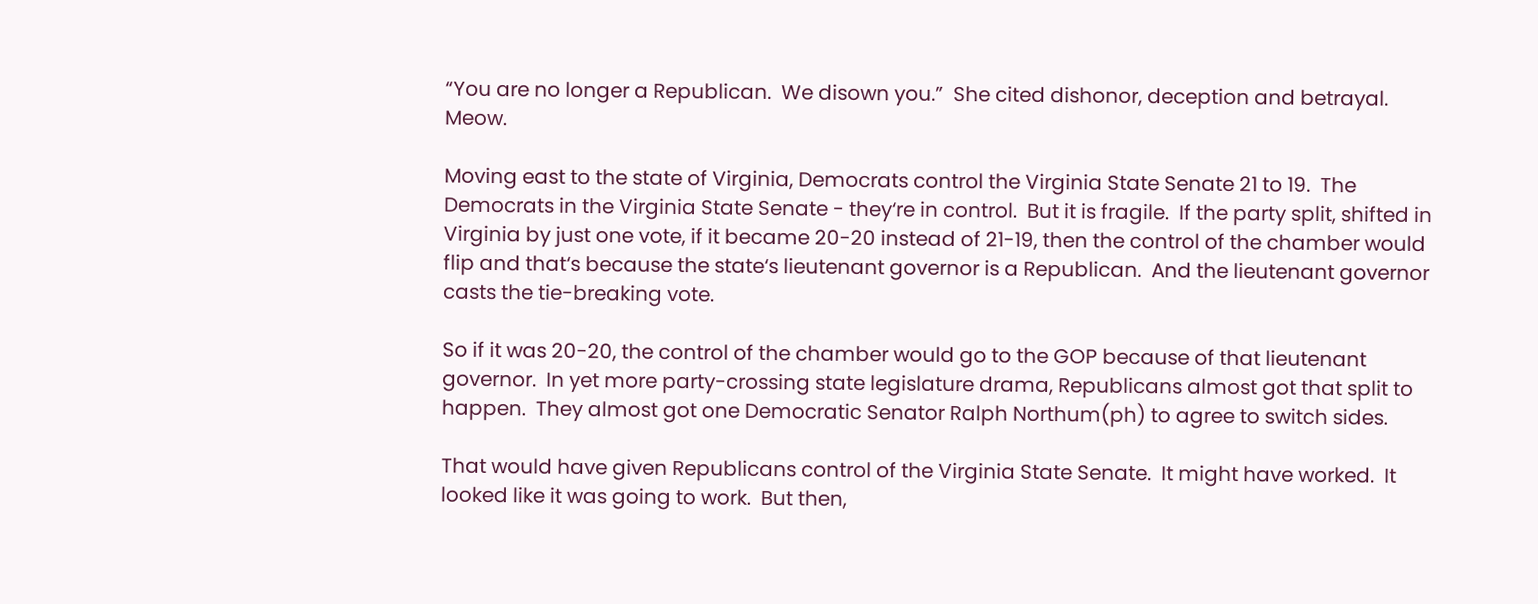“You are no longer a Republican.  We disown you.”  She cited dishonor, deception and betrayal.  Meow.

Moving east to the state of Virginia, Democrats control the Virginia State Senate 21 to 19.  The Democrats in the Virginia State Senate - they‘re in control.  But it is fragile.  If the party split, shifted in Virginia by just one vote, if it became 20-20 instead of 21-19, then the control of the chamber would flip and that‘s because the state‘s lieutenant governor is a Republican.  And the lieutenant governor casts the tie-breaking vote.

So if it was 20-20, the control of the chamber would go to the GOP because of that lieutenant governor.  In yet more party-crossing state legislature drama, Republicans almost got that split to happen.  They almost got one Democratic Senator Ralph Northum(ph) to agree to switch sides.

That would have given Republicans control of the Virginia State Senate.  It might have worked.  It looked like it was going to work.  But then,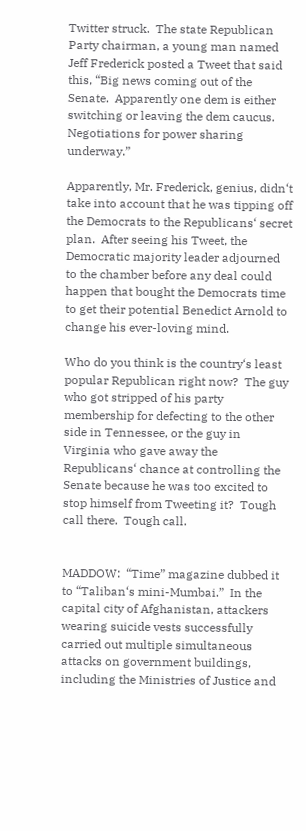Twitter struck.  The state Republican Party chairman, a young man named Jeff Frederick posted a Tweet that said this, “Big news coming out of the Senate.  Apparently one dem is either switching or leaving the dem caucus.  Negotiations for power sharing underway.”

Apparently, Mr. Frederick, genius, didn‘t take into account that he was tipping off the Democrats to the Republicans‘ secret plan.  After seeing his Tweet, the Democratic majority leader adjourned to the chamber before any deal could happen that bought the Democrats time to get their potential Benedict Arnold to change his ever-loving mind.

Who do you think is the country‘s least popular Republican right now?  The guy who got stripped of his party membership for defecting to the other side in Tennessee, or the guy in Virginia who gave away the Republicans‘ chance at controlling the Senate because he was too excited to stop himself from Tweeting it?  Tough call there.  Tough call.


MADDOW:  “Time” magazine dubbed it to “Taliban‘s mini-Mumbai.”  In the capital city of Afghanistan, attackers wearing suicide vests successfully carried out multiple simultaneous attacks on government buildings, including the Ministries of Justice and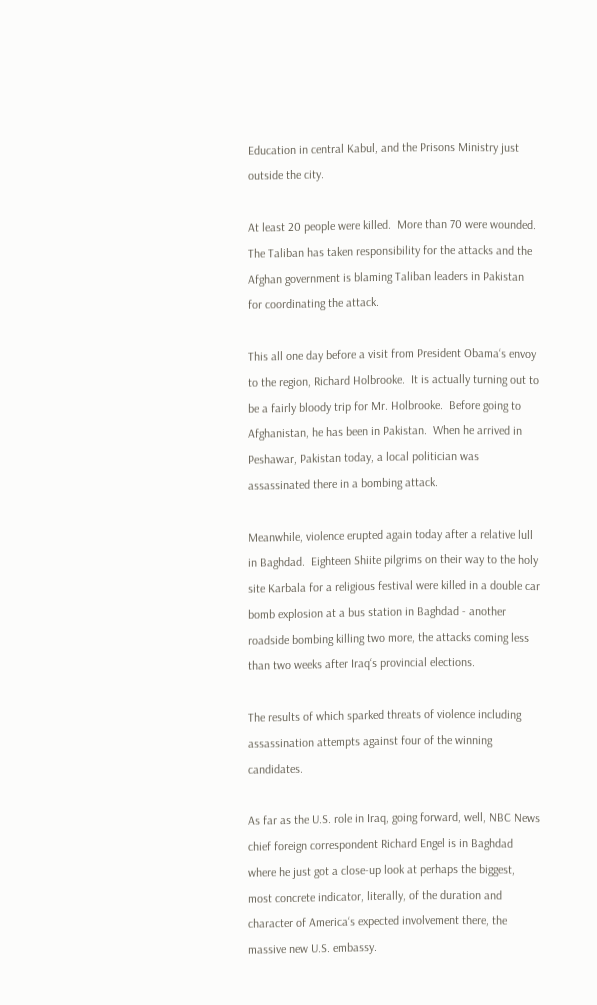Education in central Kabul, and the Prisons Ministry just outside the city.

At least 20 people were killed.  More than 70 were wounded.  The Taliban has taken responsibility for the attacks and the Afghan government is blaming Taliban leaders in Pakistan for coordinating the attack.

This all one day before a visit from President Obama‘s envoy to the region, Richard Holbrooke.  It is actually turning out to be a fairly bloody trip for Mr. Holbrooke.  Before going to Afghanistan, he has been in Pakistan.  When he arrived in Peshawar, Pakistan today, a local politician was assassinated there in a bombing attack.

Meanwhile, violence erupted again today after a relative lull in Baghdad.  Eighteen Shiite pilgrims on their way to the holy site Karbala for a religious festival were killed in a double car bomb explosion at a bus station in Baghdad - another roadside bombing killing two more, the attacks coming less than two weeks after Iraq‘s provincial elections.

The results of which sparked threats of violence including assassination attempts against four of the winning candidates.

As far as the U.S. role in Iraq, going forward, well, NBC News chief foreign correspondent Richard Engel is in Baghdad where he just got a close-up look at perhaps the biggest, most concrete indicator, literally, of the duration and character of America‘s expected involvement there, the massive new U.S. embassy.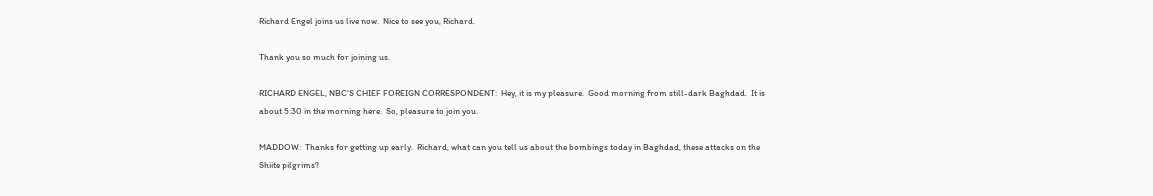Richard Engel joins us live now.  Nice to see you, Richard.

Thank you so much for joining us.

RICHARD ENGEL, NBC‘S CHIEF FOREIGN CORRESPONDENT:  Hey, it is my pleasure.  Good morning from still-dark Baghdad.  It is about 5:30 in the morning here.  So, pleasure to join you.

MADDOW:  Thanks for getting up early.  Richard, what can you tell us about the bombings today in Baghdad, these attacks on the Shiite pilgrims?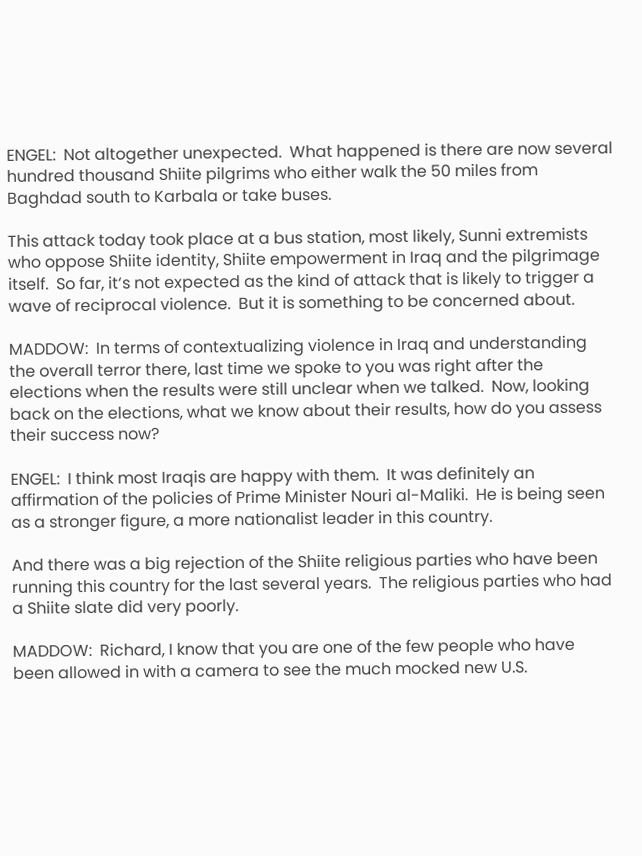ENGEL:  Not altogether unexpected.  What happened is there are now several hundred thousand Shiite pilgrims who either walk the 50 miles from Baghdad south to Karbala or take buses.

This attack today took place at a bus station, most likely, Sunni extremists who oppose Shiite identity, Shiite empowerment in Iraq and the pilgrimage itself.  So far, it‘s not expected as the kind of attack that is likely to trigger a wave of reciprocal violence.  But it is something to be concerned about.

MADDOW:  In terms of contextualizing violence in Iraq and understanding the overall terror there, last time we spoke to you was right after the elections when the results were still unclear when we talked.  Now, looking back on the elections, what we know about their results, how do you assess their success now?

ENGEL:  I think most Iraqis are happy with them.  It was definitely an affirmation of the policies of Prime Minister Nouri al-Maliki.  He is being seen as a stronger figure, a more nationalist leader in this country.

And there was a big rejection of the Shiite religious parties who have been running this country for the last several years.  The religious parties who had a Shiite slate did very poorly.

MADDOW:  Richard, I know that you are one of the few people who have been allowed in with a camera to see the much mocked new U.S.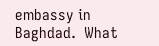embassy in Baghdad.  What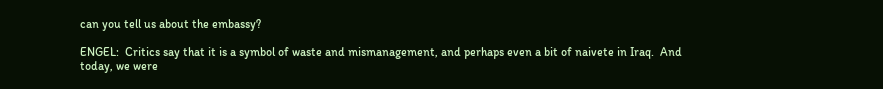can you tell us about the embassy?

ENGEL:  Critics say that it is a symbol of waste and mismanagement, and perhaps even a bit of naivete in Iraq.  And today, we were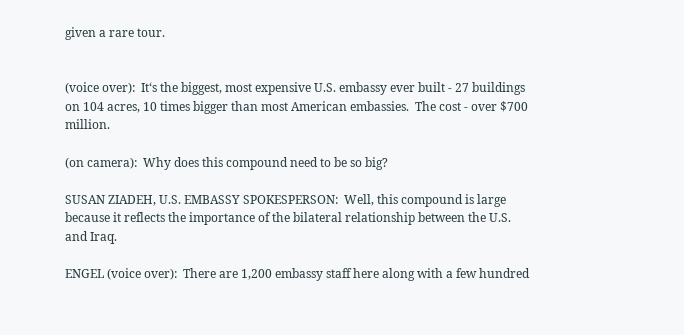given a rare tour.


(voice over):  It‘s the biggest, most expensive U.S. embassy ever built - 27 buildings on 104 acres, 10 times bigger than most American embassies.  The cost - over $700 million.

(on camera):  Why does this compound need to be so big?

SUSAN ZIADEH, U.S. EMBASSY SPOKESPERSON:  Well, this compound is large because it reflects the importance of the bilateral relationship between the U.S. and Iraq.

ENGEL (voice over):  There are 1,200 embassy staff here along with a few hundred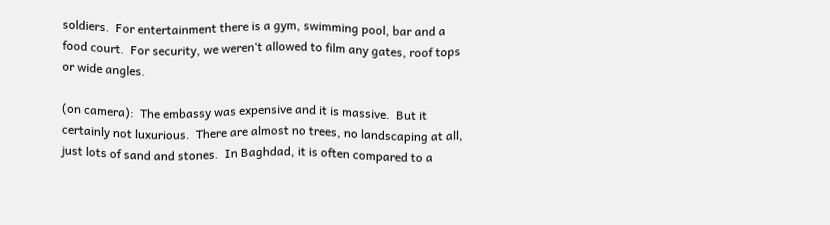soldiers.  For entertainment there is a gym, swimming pool, bar and a food court.  For security, we weren‘t allowed to film any gates, roof tops or wide angles.

(on camera):  The embassy was expensive and it is massive.  But it certainly not luxurious.  There are almost no trees, no landscaping at all, just lots of sand and stones.  In Baghdad, it is often compared to a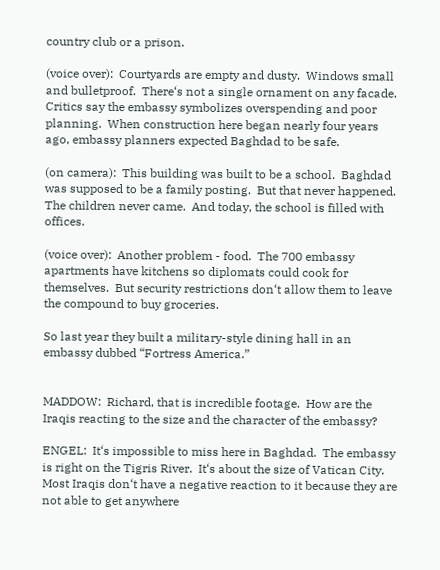country club or a prison.

(voice over):  Courtyards are empty and dusty.  Windows small and bulletproof.  There‘s not a single ornament on any facade.  Critics say the embassy symbolizes overspending and poor planning.  When construction here began nearly four years ago, embassy planners expected Baghdad to be safe.

(on camera):  This building was built to be a school.  Baghdad was supposed to be a family posting.  But that never happened.  The children never came.  And today, the school is filled with offices.

(voice over):  Another problem - food.  The 700 embassy apartments have kitchens so diplomats could cook for themselves.  But security restrictions don‘t allow them to leave the compound to buy groceries.

So last year they built a military-style dining hall in an embassy dubbed “Fortress America.”


MADDOW:  Richard, that is incredible footage.  How are the Iraqis reacting to the size and the character of the embassy?

ENGEL:  It‘s impossible to miss here in Baghdad.  The embassy is right on the Tigris River.  It‘s about the size of Vatican City.  Most Iraqis don‘t have a negative reaction to it because they are not able to get anywhere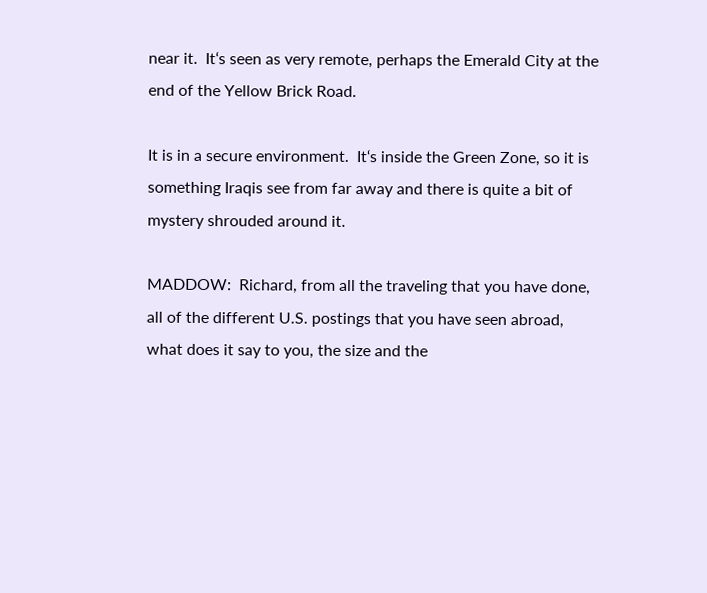near it.  It‘s seen as very remote, perhaps the Emerald City at the end of the Yellow Brick Road.

It is in a secure environment.  It‘s inside the Green Zone, so it is something Iraqis see from far away and there is quite a bit of mystery shrouded around it.

MADDOW:  Richard, from all the traveling that you have done, all of the different U.S. postings that you have seen abroad, what does it say to you, the size and the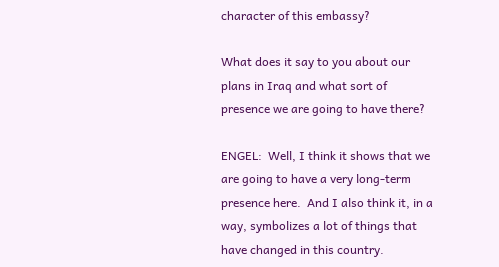character of this embassy?

What does it say to you about our plans in Iraq and what sort of presence we are going to have there?

ENGEL:  Well, I think it shows that we are going to have a very long-term presence here.  And I also think it, in a way, symbolizes a lot of things that have changed in this country.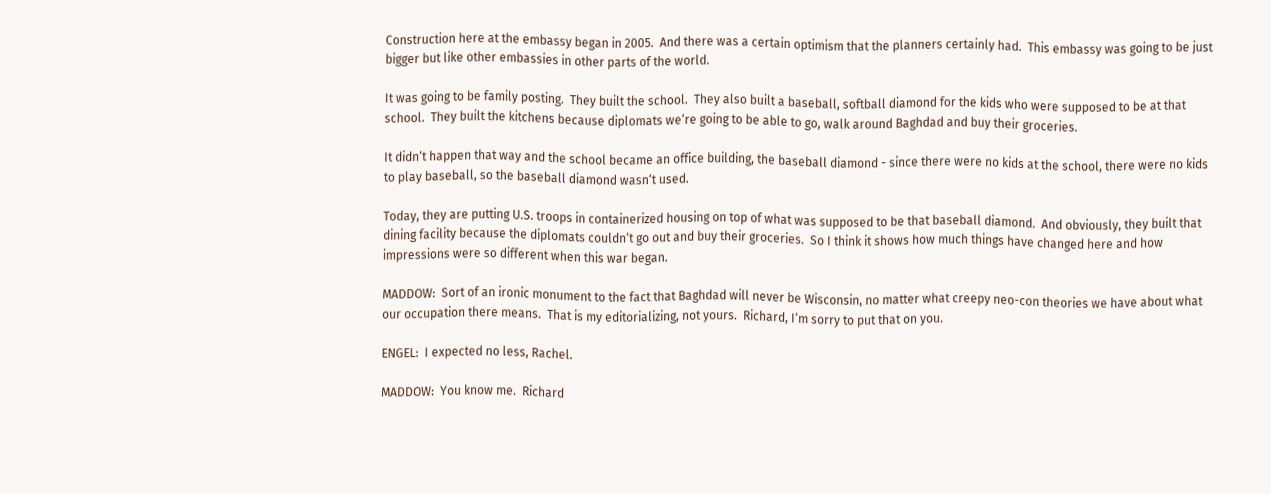Construction here at the embassy began in 2005.  And there was a certain optimism that the planners certainly had.  This embassy was going to be just bigger but like other embassies in other parts of the world.

It was going to be family posting.  They built the school.  They also built a baseball, softball diamond for the kids who were supposed to be at that school.  They built the kitchens because diplomats we‘re going to be able to go, walk around Baghdad and buy their groceries.

It didn‘t happen that way and the school became an office building, the baseball diamond - since there were no kids at the school, there were no kids to play baseball, so the baseball diamond wasn‘t used.

Today, they are putting U.S. troops in containerized housing on top of what was supposed to be that baseball diamond.  And obviously, they built that dining facility because the diplomats couldn‘t go out and buy their groceries.  So I think it shows how much things have changed here and how impressions were so different when this war began.

MADDOW:  Sort of an ironic monument to the fact that Baghdad will never be Wisconsin, no matter what creepy neo-con theories we have about what our occupation there means.  That is my editorializing, not yours.  Richard, I‘m sorry to put that on you.

ENGEL:  I expected no less, Rachel.

MADDOW:  You know me.  Richard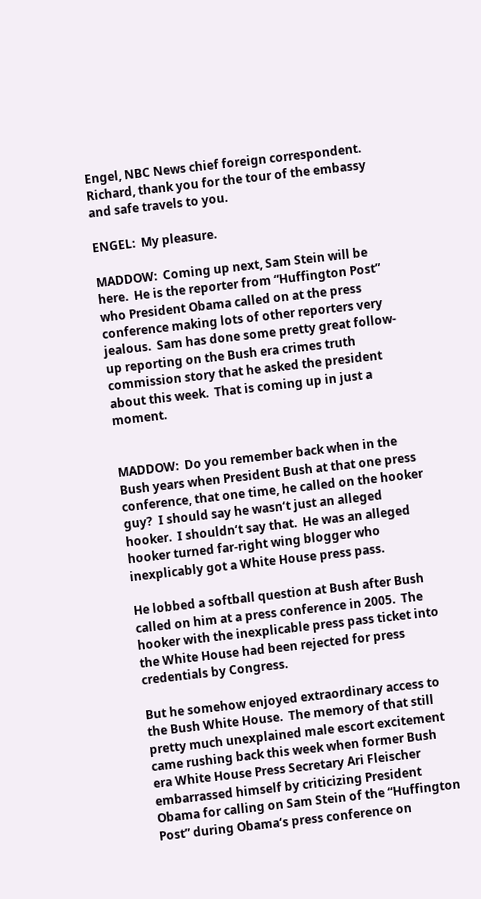Engel, NBC News chief foreign correspondent.  Richard, thank you for the tour of the embassy and safe travels to you.

ENGEL:  My pleasure.

MADDOW:  Coming up next, Sam Stein will be here.  He is the reporter from “Huffington Post” who President Obama called on at the press conference making lots of other reporters very jealous.  Sam has done some pretty great follow-up reporting on the Bush era crimes truth commission story that he asked the president about this week.  That is coming up in just a moment.


MADDOW:  Do you remember back when in the Bush years when President Bush at that one press conference, that one time, he called on the hooker guy?  I should say he wasn‘t just an alleged hooker.  I shouldn‘t say that.  He was an alleged hooker turned far-right wing blogger who inexplicably got a White House press pass.

He lobbed a softball question at Bush after Bush called on him at a press conference in 2005.  The hooker with the inexplicable press pass ticket into the White House had been rejected for press credentials by Congress.

But he somehow enjoyed extraordinary access to the Bush White House.  The memory of that still pretty much unexplained male escort excitement came rushing back this week when former Bush era White House Press Secretary Ari Fleischer embarrassed himself by criticizing President Obama for calling on Sam Stein of the “Huffington Post” during Obama‘s press conference on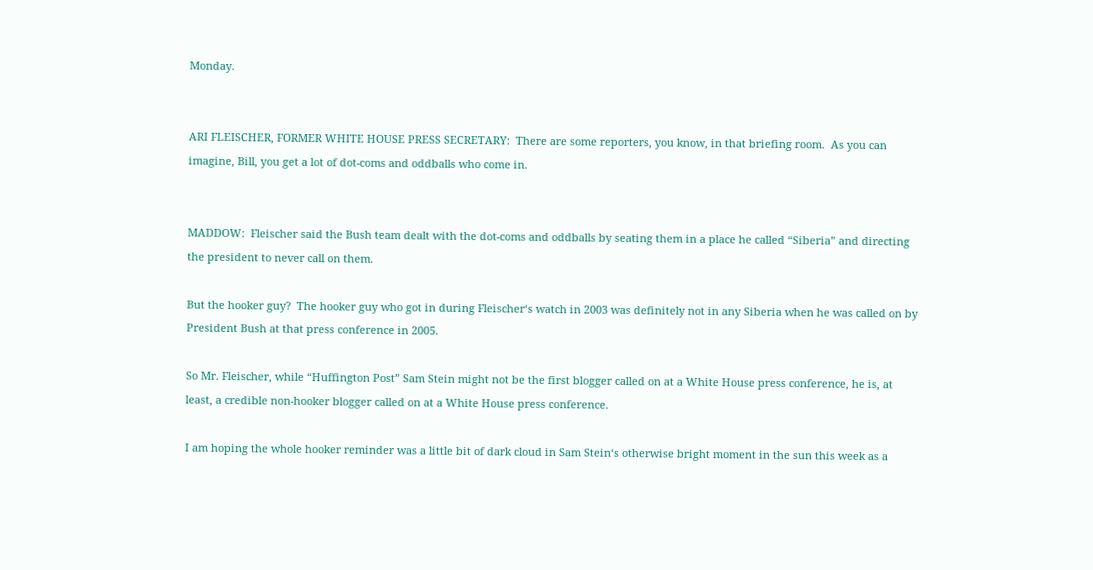Monday.


ARI FLEISCHER, FORMER WHITE HOUSE PRESS SECRETARY:  There are some reporters, you know, in that briefing room.  As you can imagine, Bill, you get a lot of dot-coms and oddballs who come in.


MADDOW:  Fleischer said the Bush team dealt with the dot-coms and oddballs by seating them in a place he called “Siberia” and directing the president to never call on them.

But the hooker guy?  The hooker guy who got in during Fleischer‘s watch in 2003 was definitely not in any Siberia when he was called on by President Bush at that press conference in 2005.

So Mr. Fleischer, while “Huffington Post” Sam Stein might not be the first blogger called on at a White House press conference, he is, at least, a credible non-hooker blogger called on at a White House press conference.

I am hoping the whole hooker reminder was a little bit of dark cloud in Sam Stein‘s otherwise bright moment in the sun this week as a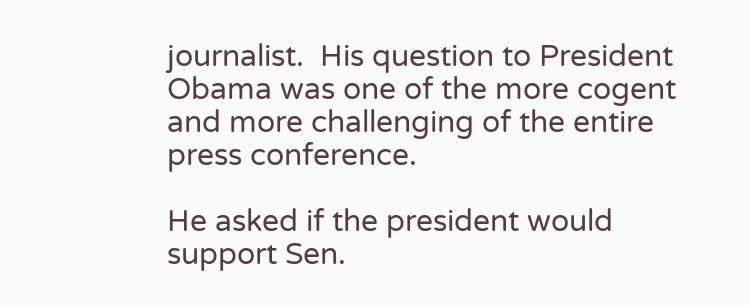journalist.  His question to President Obama was one of the more cogent and more challenging of the entire press conference.

He asked if the president would support Sen.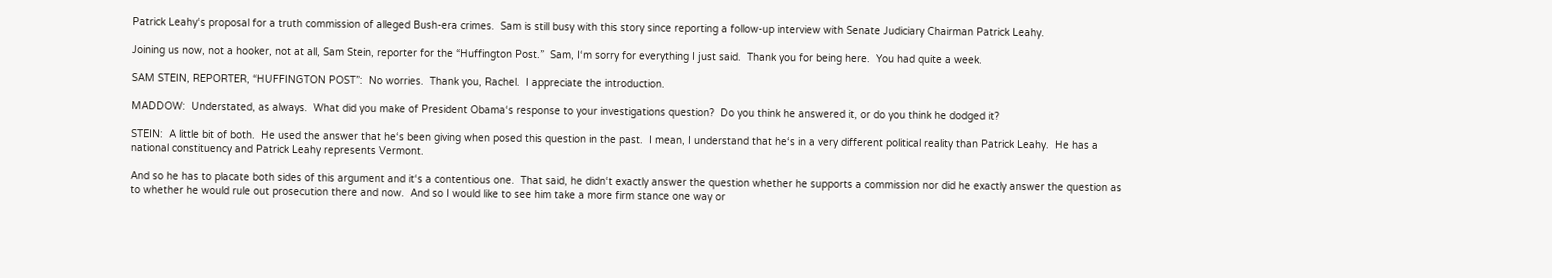Patrick Leahy‘s proposal for a truth commission of alleged Bush-era crimes.  Sam is still busy with this story since reporting a follow-up interview with Senate Judiciary Chairman Patrick Leahy.

Joining us now, not a hooker, not at all, Sam Stein, reporter for the “Huffington Post.”  Sam, I‘m sorry for everything I just said.  Thank you for being here.  You had quite a week.

SAM STEIN, REPORTER, “HUFFINGTON POST”:  No worries.  Thank you, Rachel.  I appreciate the introduction.

MADDOW:  Understated, as always.  What did you make of President Obama‘s response to your investigations question?  Do you think he answered it, or do you think he dodged it?

STEIN:  A little bit of both.  He used the answer that he‘s been giving when posed this question in the past.  I mean, I understand that he‘s in a very different political reality than Patrick Leahy.  He has a national constituency and Patrick Leahy represents Vermont.

And so he has to placate both sides of this argument and it‘s a contentious one.  That said, he didn‘t exactly answer the question whether he supports a commission nor did he exactly answer the question as to whether he would rule out prosecution there and now.  And so I would like to see him take a more firm stance one way or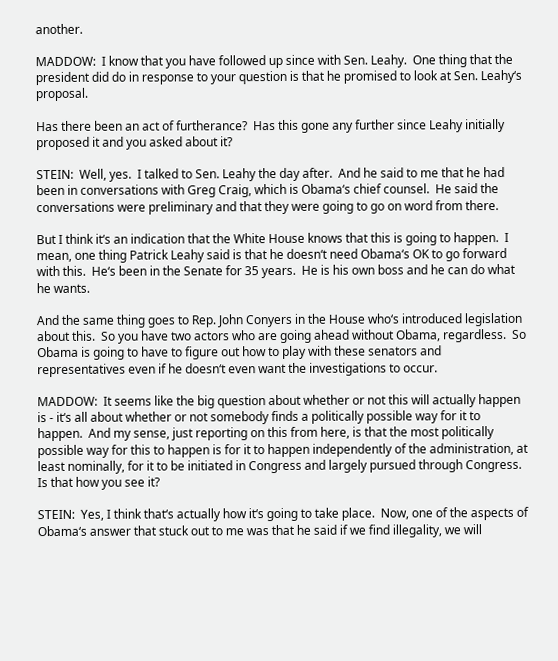another.

MADDOW:  I know that you have followed up since with Sen. Leahy.  One thing that the president did do in response to your question is that he promised to look at Sen. Leahy‘s proposal.

Has there been an act of furtherance?  Has this gone any further since Leahy initially proposed it and you asked about it?

STEIN:  Well, yes.  I talked to Sen. Leahy the day after.  And he said to me that he had been in conversations with Greg Craig, which is Obama‘s chief counsel.  He said the conversations were preliminary and that they were going to go on word from there.

But I think it‘s an indication that the White House knows that this is going to happen.  I mean, one thing Patrick Leahy said is that he doesn‘t need Obama‘s OK to go forward with this.  He‘s been in the Senate for 35 years.  He is his own boss and he can do what he wants.

And the same thing goes to Rep. John Conyers in the House who‘s introduced legislation about this.  So you have two actors who are going ahead without Obama, regardless.  So Obama is going to have to figure out how to play with these senators and representatives even if he doesn‘t even want the investigations to occur.

MADDOW:  It seems like the big question about whether or not this will actually happen is - it‘s all about whether or not somebody finds a politically possible way for it to happen.  And my sense, just reporting on this from here, is that the most politically possible way for this to happen is for it to happen independently of the administration, at least nominally, for it to be initiated in Congress and largely pursued through Congress.  Is that how you see it?

STEIN:  Yes, I think that‘s actually how it‘s going to take place.  Now, one of the aspects of Obama‘s answer that stuck out to me was that he said if we find illegality, we will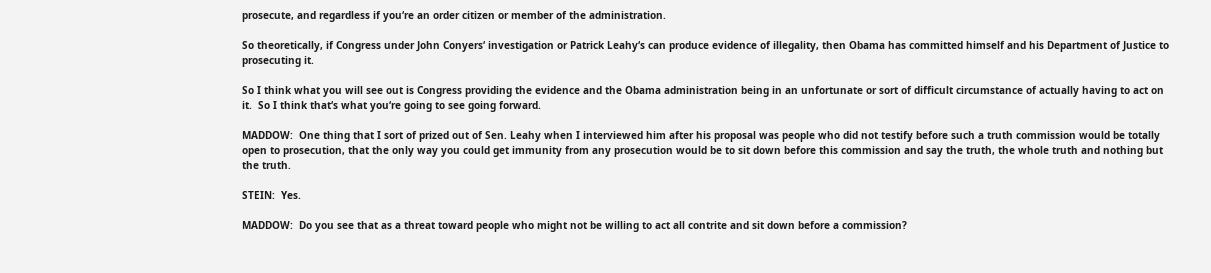prosecute, and regardless if you‘re an order citizen or member of the administration.

So theoretically, if Congress under John Conyers‘ investigation or Patrick Leahy‘s can produce evidence of illegality, then Obama has committed himself and his Department of Justice to prosecuting it.

So I think what you will see out is Congress providing the evidence and the Obama administration being in an unfortunate or sort of difficult circumstance of actually having to act on it.  So I think that‘s what you‘re going to see going forward.

MADDOW:  One thing that I sort of prized out of Sen. Leahy when I interviewed him after his proposal was people who did not testify before such a truth commission would be totally open to prosecution, that the only way you could get immunity from any prosecution would be to sit down before this commission and say the truth, the whole truth and nothing but the truth.

STEIN:  Yes.

MADDOW:  Do you see that as a threat toward people who might not be willing to act all contrite and sit down before a commission?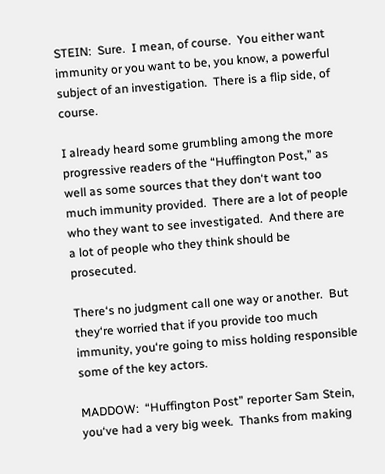STEIN:  Sure.  I mean, of course.  You either want immunity or you want to be, you know, a powerful subject of an investigation.  There is a flip side, of course.

I already heard some grumbling among the more progressive readers of the “Huffington Post,” as well as some sources that they don‘t want too much immunity provided.  There are a lot of people who they want to see investigated.  And there are a lot of people who they think should be prosecuted.

There‘s no judgment call one way or another.  But they‘re worried that if you provide too much immunity, you‘re going to miss holding responsible some of the key actors.

MADDOW:  “Huffington Post” reporter Sam Stein, you‘ve had a very big week.  Thanks from making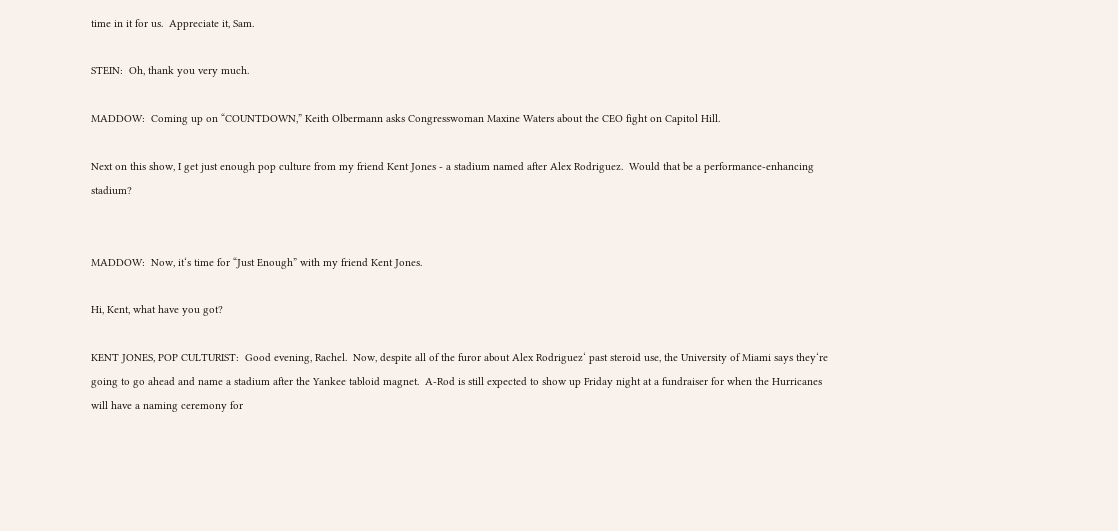time in it for us.  Appreciate it, Sam.

STEIN:  Oh, thank you very much.

MADDOW:  Coming up on “COUNTDOWN,” Keith Olbermann asks Congresswoman Maxine Waters about the CEO fight on Capitol Hill.

Next on this show, I get just enough pop culture from my friend Kent Jones - a stadium named after Alex Rodriguez.  Would that be a performance-enhancing stadium?


MADDOW:  Now, it‘s time for “Just Enough” with my friend Kent Jones.

Hi, Kent, what have you got?

KENT JONES, POP CULTURIST:  Good evening, Rachel.  Now, despite all of the furor about Alex Rodriguez‘ past steroid use, the University of Miami says they‘re going to go ahead and name a stadium after the Yankee tabloid magnet.  A-Rod is still expected to show up Friday night at a fundraiser for when the Hurricanes will have a naming ceremony for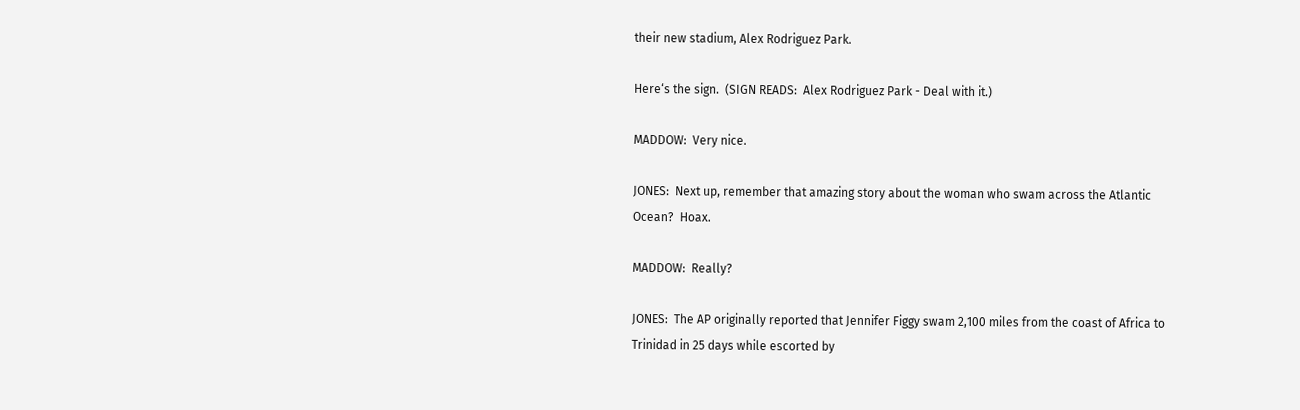their new stadium, Alex Rodriguez Park.

Here‘s the sign.  (SIGN READS:  Alex Rodriguez Park - Deal with it.)

MADDOW:  Very nice.

JONES:  Next up, remember that amazing story about the woman who swam across the Atlantic Ocean?  Hoax.

MADDOW:  Really?

JONES:  The AP originally reported that Jennifer Figgy swam 2,100 miles from the coast of Africa to Trinidad in 25 days while escorted by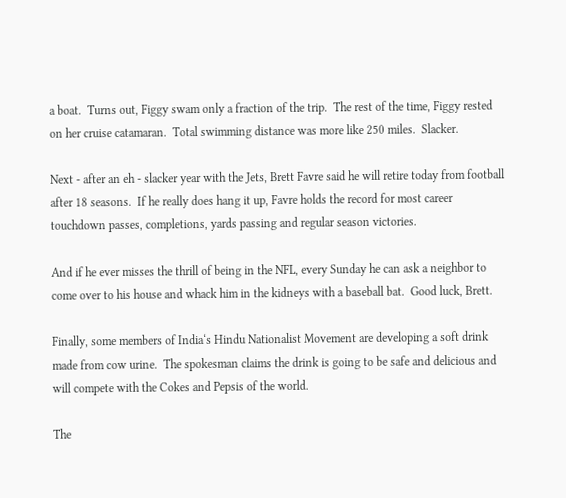a boat.  Turns out, Figgy swam only a fraction of the trip.  The rest of the time, Figgy rested on her cruise catamaran.  Total swimming distance was more like 250 miles.  Slacker.

Next - after an eh - slacker year with the Jets, Brett Favre said he will retire today from football after 18 seasons.  If he really does hang it up, Favre holds the record for most career touchdown passes, completions, yards passing and regular season victories.

And if he ever misses the thrill of being in the NFL, every Sunday he can ask a neighbor to come over to his house and whack him in the kidneys with a baseball bat.  Good luck, Brett.

Finally, some members of India‘s Hindu Nationalist Movement are developing a soft drink made from cow urine.  The spokesman claims the drink is going to be safe and delicious and will compete with the Cokes and Pepsis of the world.

The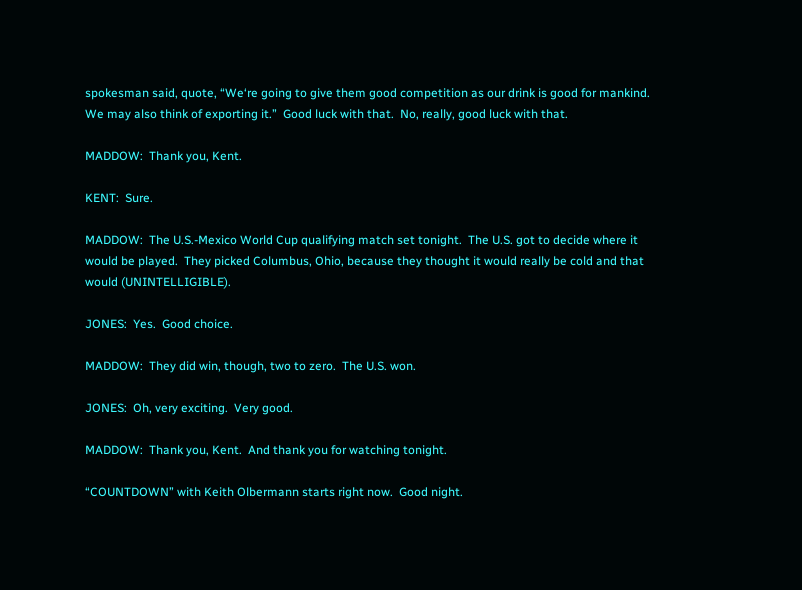spokesman said, quote, “We‘re going to give them good competition as our drink is good for mankind.  We may also think of exporting it.”  Good luck with that.  No, really, good luck with that.

MADDOW:  Thank you, Kent.

KENT:  Sure.

MADDOW:  The U.S.-Mexico World Cup qualifying match set tonight.  The U.S. got to decide where it would be played.  They picked Columbus, Ohio, because they thought it would really be cold and that would (UNINTELLIGIBLE).

JONES:  Yes.  Good choice.

MADDOW:  They did win, though, two to zero.  The U.S. won.

JONES:  Oh, very exciting.  Very good.

MADDOW:  Thank you, Kent.  And thank you for watching tonight.

“COUNTDOWN” with Keith Olbermann starts right now.  Good night.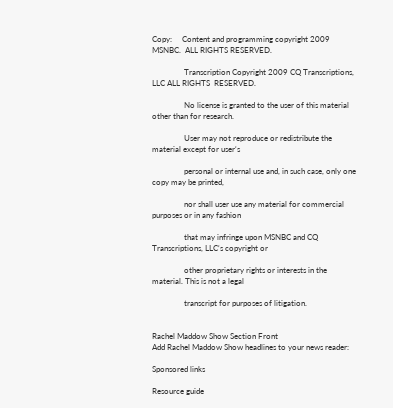Copy:     Content and programming copyright 2009 MSNBC.  ALL RIGHTS RESERVED.

                Transcription Copyright 2009 CQ Transcriptions, LLC ALL RIGHTS  RESERVED.

                No license is granted to the user of this material other than for research.

                User may not reproduce or redistribute the material except for user‘s

                personal or internal use and, in such case, only one copy may be printed,

                nor shall user use any material for commercial purposes or in any fashion

                that may infringe upon MSNBC and CQ Transcriptions, LLC‘s copyright or

                other proprietary rights or interests in the material. This is not a legal

                transcript for purposes of litigation.


Rachel Maddow Show Section Front
Add Rachel Maddow Show headlines to your news reader:

Sponsored links

Resource guide